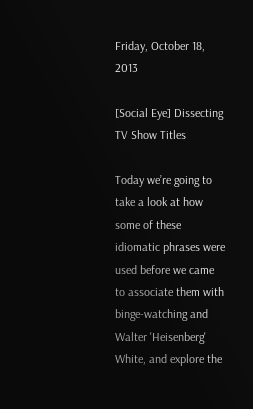Friday, October 18, 2013

[Social Eye] Dissecting TV Show Titles

Today we’re going to take a look at how some of these idiomatic phrases were used before we came to associate them with binge-watching and Walter 'Heisenberg' White, and explore the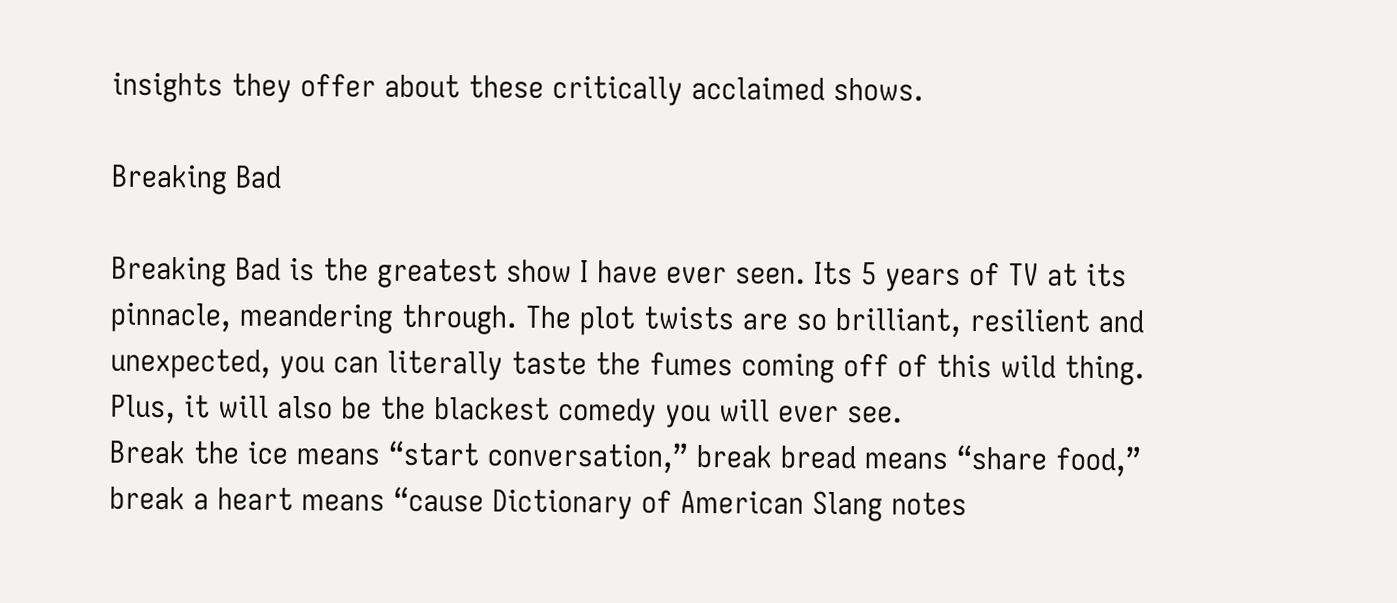insights they offer about these critically acclaimed shows.

Breaking Bad

Breaking Bad is the greatest show I have ever seen. Its 5 years of TV at its pinnacle, meandering through. The plot twists are so brilliant, resilient and unexpected, you can literally taste the fumes coming off of this wild thing. Plus, it will also be the blackest comedy you will ever see.
Break the ice means “start conversation,” break bread means “share food,” break a heart means “cause Dictionary of American Slang notes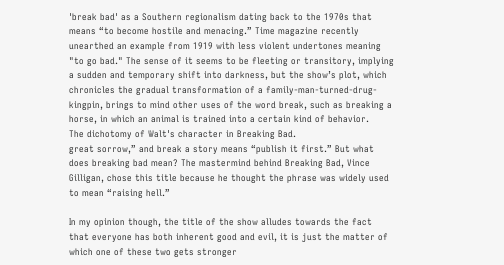'break bad' as a Southern regionalism dating back to the 1970s that means “to become hostile and menacing.” Time magazine recently unearthed an example from 1919 with less violent undertones meaning "to go bad." The sense of it seems to be fleeting or transitory, implying a sudden and temporary shift into darkness, but the show’s plot, which chronicles the gradual transformation of a family-man-turned-drug-kingpin, brings to mind other uses of the word break, such as breaking a horse, in which an animal is trained into a certain kind of behavior.
The dichotomy of Walt's character in Breaking Bad.
great sorrow,” and break a story means “publish it first.” But what does breaking bad mean? The mastermind behind Breaking Bad, Vince Gilligan, chose this title because he thought the phrase was widely used to mean “raising hell.”

In my opinion though, the title of the show alludes towards the fact that everyone has both inherent good and evil, it is just the matter of which one of these two gets stronger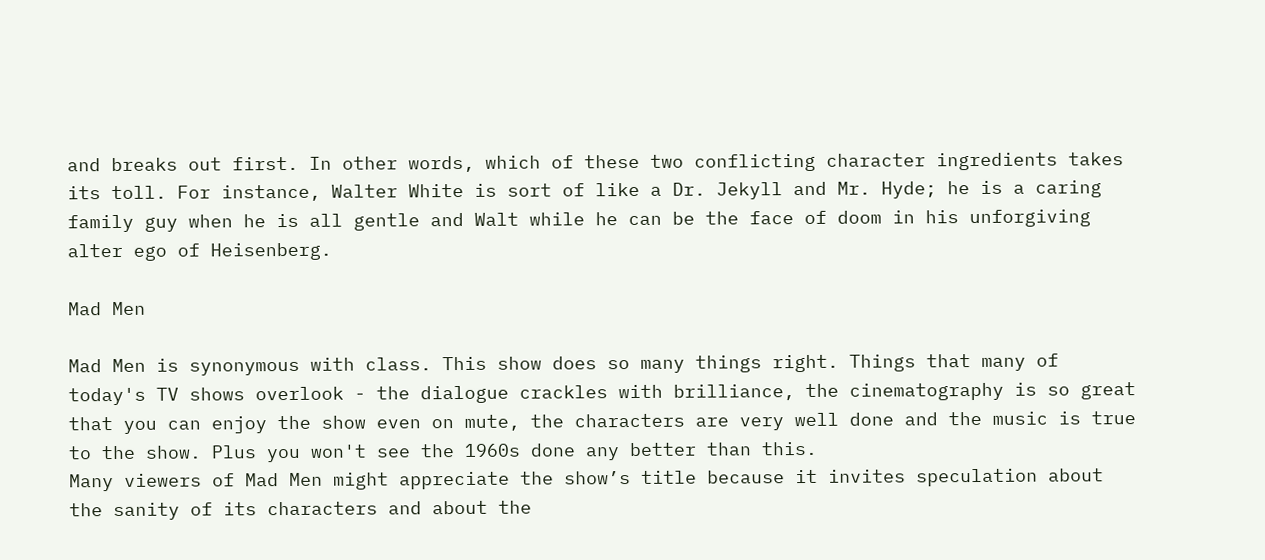and breaks out first. In other words, which of these two conflicting character ingredients takes its toll. For instance, Walter White is sort of like a Dr. Jekyll and Mr. Hyde; he is a caring family guy when he is all gentle and Walt while he can be the face of doom in his unforgiving alter ego of Heisenberg.

Mad Men

Mad Men is synonymous with class. This show does so many things right. Things that many of today's TV shows overlook - the dialogue crackles with brilliance, the cinematography is so great that you can enjoy the show even on mute, the characters are very well done and the music is true to the show. Plus you won't see the 1960s done any better than this.
Many viewers of Mad Men might appreciate the show’s title because it invites speculation about the sanity of its characters and about the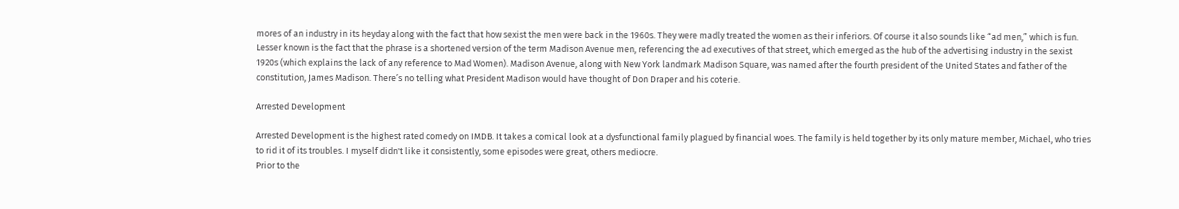mores of an industry in its heyday along with the fact that how sexist the men were back in the 1960s. They were madly treated the women as their inferiors. Of course it also sounds like “ad men,” which is fun. Lesser known is the fact that the phrase is a shortened version of the term Madison Avenue men, referencing the ad executives of that street, which emerged as the hub of the advertising industry in the sexist 1920s (which explains the lack of any reference to Mad Women). Madison Avenue, along with New York landmark Madison Square, was named after the fourth president of the United States and father of the constitution, James Madison. There’s no telling what President Madison would have thought of Don Draper and his coterie.

Arrested Development

Arrested Development is the highest rated comedy on IMDB. It takes a comical look at a dysfunctional family plagued by financial woes. The family is held together by its only mature member, Michael, who tries to rid it of its troubles. I myself didn't like it consistently, some episodes were great, others mediocre.
Prior to the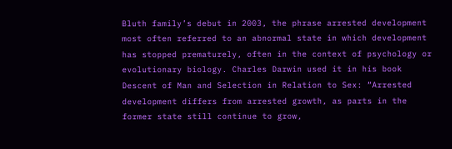Bluth family’s debut in 2003, the phrase arrested development most often referred to an abnormal state in which development has stopped prematurely, often in the context of psychology or evolutionary biology. Charles Darwin used it in his book Descent of Man and Selection in Relation to Sex: “Arrested development differs from arrested growth, as parts in the former state still continue to grow,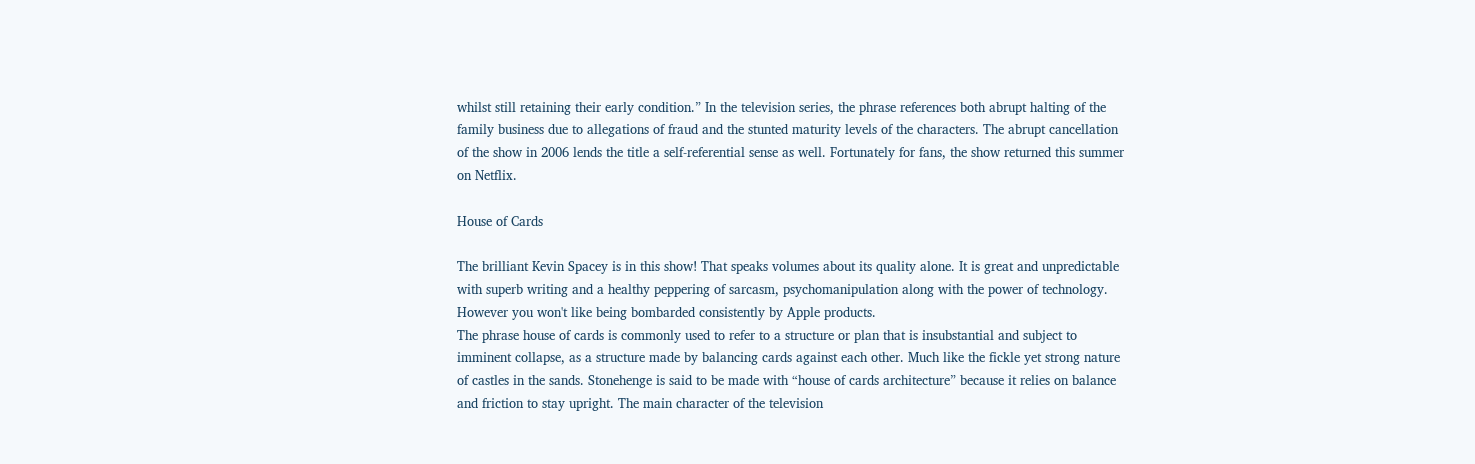whilst still retaining their early condition.” In the television series, the phrase references both abrupt halting of the family business due to allegations of fraud and the stunted maturity levels of the characters. The abrupt cancellation of the show in 2006 lends the title a self-referential sense as well. Fortunately for fans, the show returned this summer on Netflix.

House of Cards

The brilliant Kevin Spacey is in this show! That speaks volumes about its quality alone. It is great and unpredictable with superb writing and a healthy peppering of sarcasm, psychomanipulation along with the power of technology. However you won't like being bombarded consistently by Apple products.
The phrase house of cards is commonly used to refer to a structure or plan that is insubstantial and subject to imminent collapse, as a structure made by balancing cards against each other. Much like the fickle yet strong nature of castles in the sands. Stonehenge is said to be made with “house of cards architecture” because it relies on balance and friction to stay upright. The main character of the television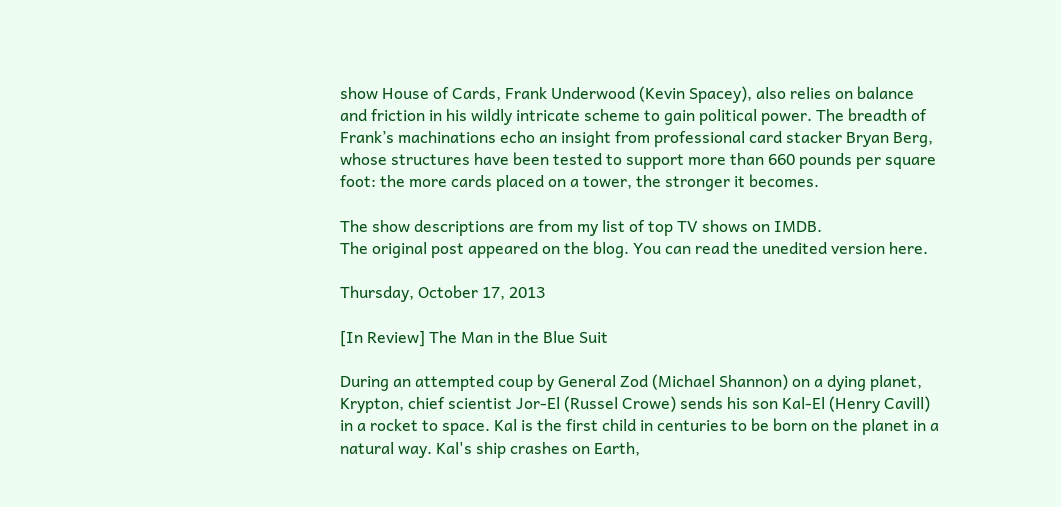show House of Cards, Frank Underwood (Kevin Spacey), also relies on balance and friction in his wildly intricate scheme to gain political power. The breadth of Frank’s machinations echo an insight from professional card stacker Bryan Berg, whose structures have been tested to support more than 660 pounds per square foot: the more cards placed on a tower, the stronger it becomes.

The show descriptions are from my list of top TV shows on IMDB.
The original post appeared on the blog. You can read the unedited version here.

Thursday, October 17, 2013

[In Review] The Man in the Blue Suit

During an attempted coup by General Zod (Michael Shannon) on a dying planet, Krypton, chief scientist Jor-El (Russel Crowe) sends his son Kal-El (Henry Cavill) in a rocket to space. Kal is the first child in centuries to be born on the planet in a natural way. Kal's ship crashes on Earth,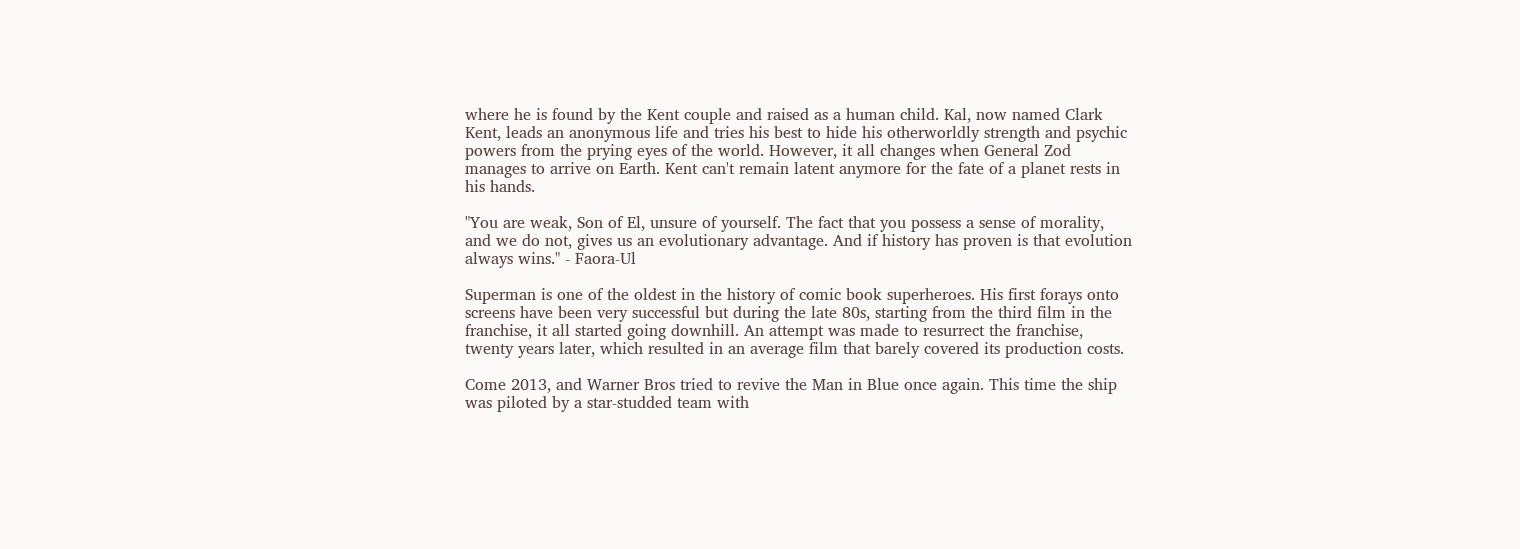where he is found by the Kent couple and raised as a human child. Kal, now named Clark Kent, leads an anonymous life and tries his best to hide his otherworldly strength and psychic powers from the prying eyes of the world. However, it all changes when General Zod manages to arrive on Earth. Kent can't remain latent anymore for the fate of a planet rests in his hands.

"You are weak, Son of El, unsure of yourself. The fact that you possess a sense of morality, and we do not, gives us an evolutionary advantage. And if history has proven is that evolution always wins." - Faora-Ul

Superman is one of the oldest in the history of comic book superheroes. His first forays onto screens have been very successful but during the late 80s, starting from the third film in the franchise, it all started going downhill. An attempt was made to resurrect the franchise, twenty years later, which resulted in an average film that barely covered its production costs.

Come 2013, and Warner Bros tried to revive the Man in Blue once again. This time the ship was piloted by a star-studded team with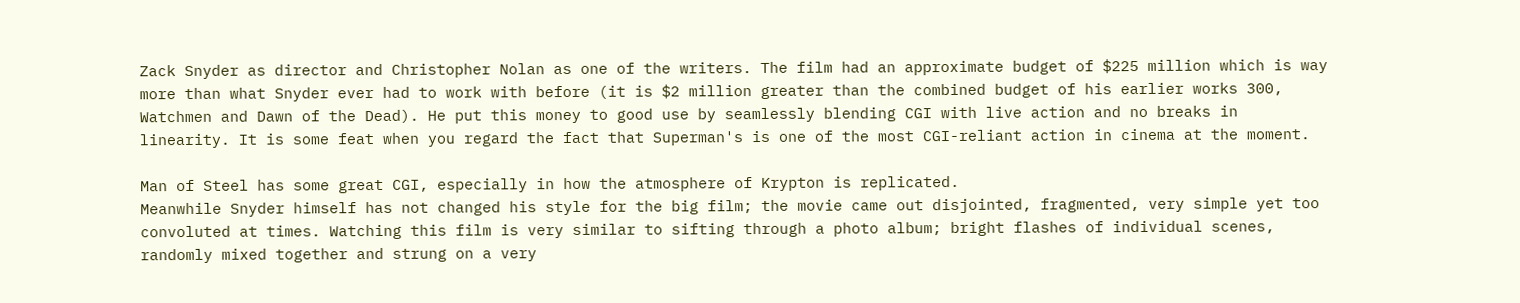Zack Snyder as director and Christopher Nolan as one of the writers. The film had an approximate budget of $225 million which is way more than what Snyder ever had to work with before (it is $2 million greater than the combined budget of his earlier works 300, Watchmen and Dawn of the Dead). He put this money to good use by seamlessly blending CGI with live action and no breaks in linearity. It is some feat when you regard the fact that Superman's is one of the most CGI-reliant action in cinema at the moment.

Man of Steel has some great CGI, especially in how the atmosphere of Krypton is replicated.
Meanwhile Snyder himself has not changed his style for the big film; the movie came out disjointed, fragmented, very simple yet too convoluted at times. Watching this film is very similar to sifting through a photo album; bright flashes of individual scenes, randomly mixed together and strung on a very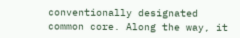conventionally designated common core. Along the way, it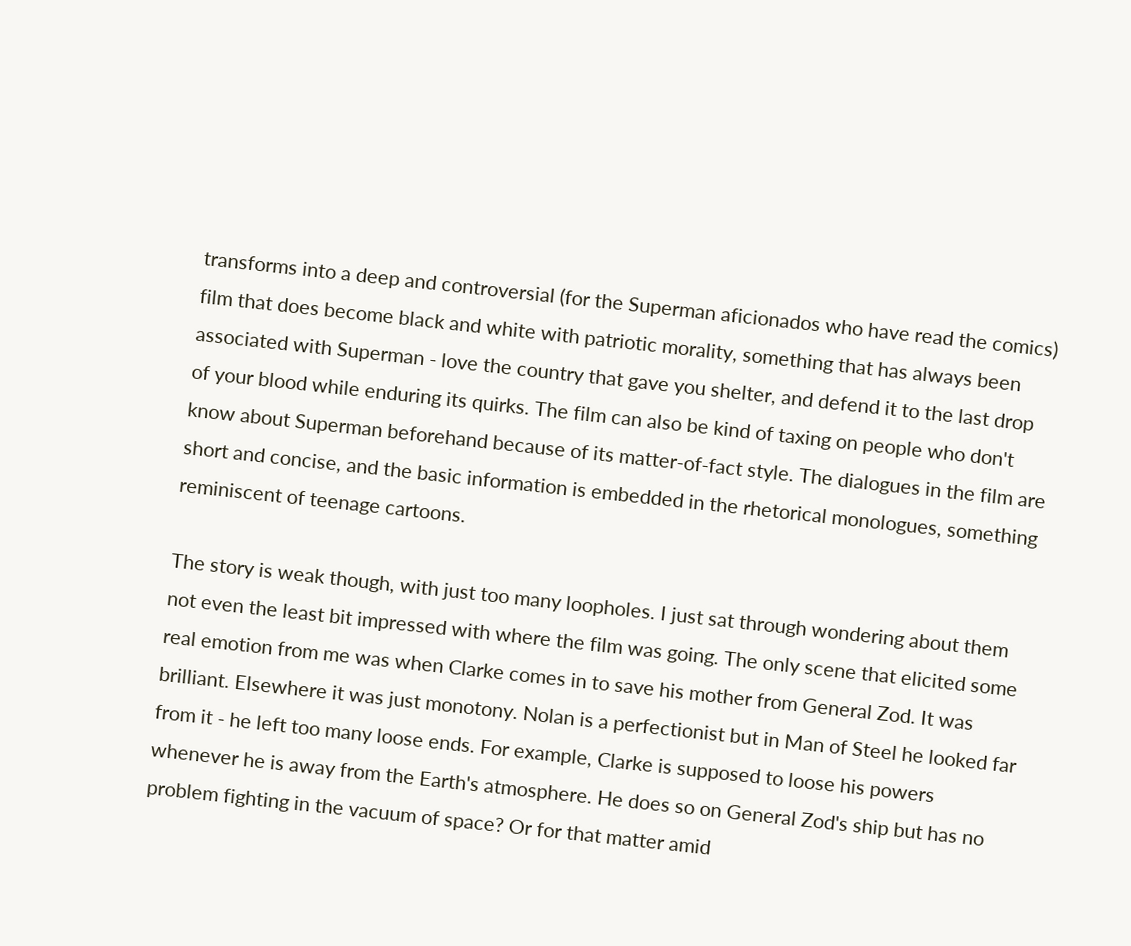transforms into a deep and controversial (for the Superman aficionados who have read the comics) film that does become black and white with patriotic morality, something that has always been associated with Superman - love the country that gave you shelter, and defend it to the last drop of your blood while enduring its quirks. The film can also be kind of taxing on people who don't know about Superman beforehand because of its matter-of-fact style. The dialogues in the film are short and concise, and the basic information is embedded in the rhetorical monologues, something reminiscent of teenage cartoons.

The story is weak though, with just too many loopholes. I just sat through wondering about them not even the least bit impressed with where the film was going. The only scene that elicited some real emotion from me was when Clarke comes in to save his mother from General Zod. It was brilliant. Elsewhere it was just monotony. Nolan is a perfectionist but in Man of Steel he looked far from it - he left too many loose ends. For example, Clarke is supposed to loose his powers whenever he is away from the Earth's atmosphere. He does so on General Zod's ship but has no problem fighting in the vacuum of space? Or for that matter amid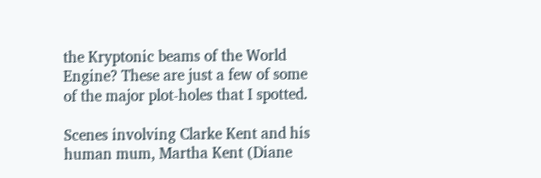the Kryptonic beams of the World Engine? These are just a few of some of the major plot-holes that I spotted.

Scenes involving Clarke Kent and his human mum, Martha Kent (Diane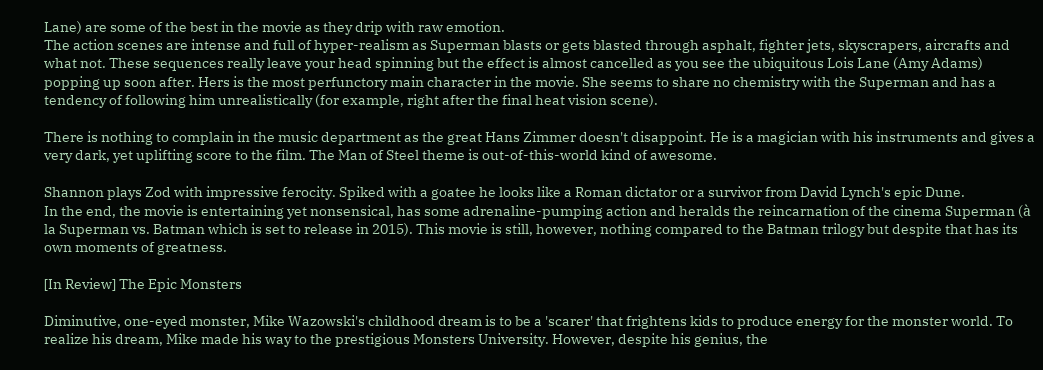Lane) are some of the best in the movie as they drip with raw emotion.
The action scenes are intense and full of hyper-realism as Superman blasts or gets blasted through asphalt, fighter jets, skyscrapers, aircrafts and what not. These sequences really leave your head spinning but the effect is almost cancelled as you see the ubiquitous Lois Lane (Amy Adams) popping up soon after. Hers is the most perfunctory main character in the movie. She seems to share no chemistry with the Superman and has a tendency of following him unrealistically (for example, right after the final heat vision scene).

There is nothing to complain in the music department as the great Hans Zimmer doesn't disappoint. He is a magician with his instruments and gives a very dark, yet uplifting score to the film. The Man of Steel theme is out-of-this-world kind of awesome.

Shannon plays Zod with impressive ferocity. Spiked with a goatee he looks like a Roman dictator or a survivor from David Lynch's epic Dune.
In the end, the movie is entertaining yet nonsensical, has some adrenaline-pumping action and heralds the reincarnation of the cinema Superman (à la Superman vs. Batman which is set to release in 2015). This movie is still, however, nothing compared to the Batman trilogy but despite that has its own moments of greatness.

[In Review] The Epic Monsters

Diminutive, one-eyed monster, Mike Wazowski's childhood dream is to be a 'scarer' that frightens kids to produce energy for the monster world. To realize his dream, Mike made his way to the prestigious Monsters University. However, despite his genius, the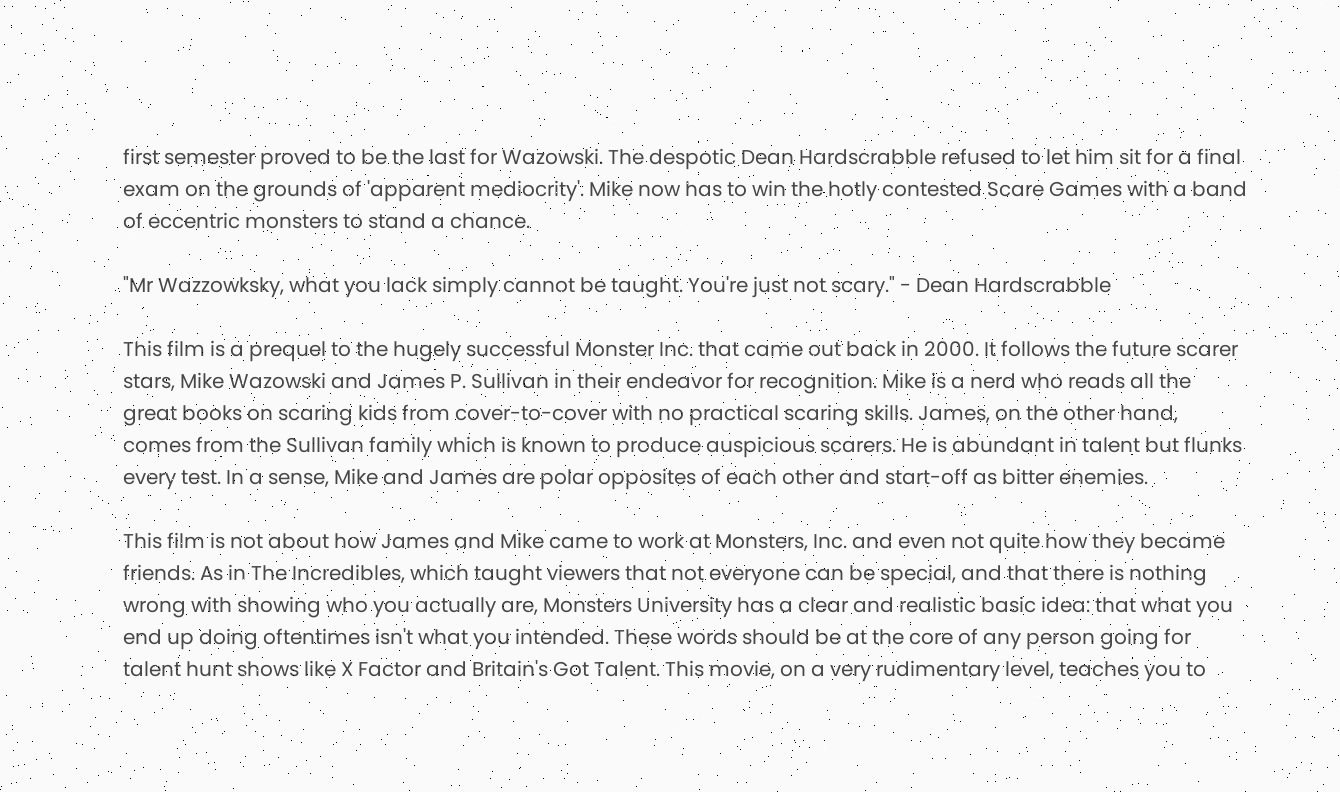first semester proved to be the last for Wazowski. The despotic Dean Hardscrabble refused to let him sit for a final exam on the grounds of 'apparent mediocrity'. Mike now has to win the hotly contested Scare Games with a band of eccentric monsters to stand a chance.

"Mr Wazzowksky, what you lack simply cannot be taught. You're just not scary." - Dean Hardscrabble

This film is a prequel to the hugely successful Monster Inc. that came out back in 2000. It follows the future scarer stars, Mike Wazowski and James P. Sullivan in their endeavor for recognition. Mike is a nerd who reads all the great books on scaring kids from cover-to-cover with no practical scaring skills. James, on the other hand, comes from the Sullivan family which is known to produce auspicious scarers. He is abundant in talent but flunks every test. In a sense, Mike and James are polar opposites of each other and start-off as bitter enemies.

This film is not about how James and Mike came to work at Monsters, Inc. and even not quite how they became friends. As in The Incredibles, which taught viewers that not everyone can be special, and that there is nothing wrong with showing who you actually are, Monsters University has a clear and realistic basic idea: that what you end up doing oftentimes isn't what you intended. These words should be at the core of any person going for talent hunt shows like X Factor and Britain's Got Talent. This movie, on a very rudimentary level, teaches you to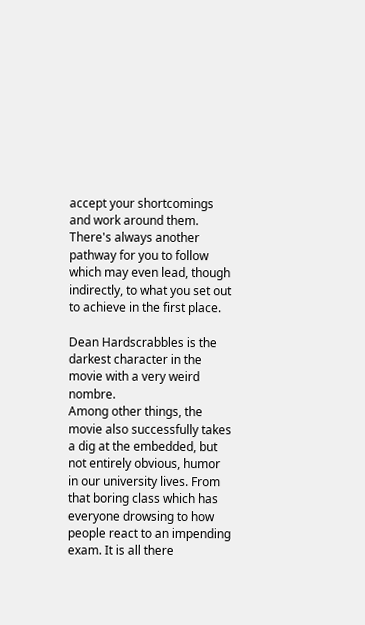accept your shortcomings and work around them. There's always another pathway for you to follow which may even lead, though indirectly, to what you set out to achieve in the first place.

Dean Hardscrabbles is the darkest character in the movie with a very weird nombre.
Among other things, the movie also successfully takes a dig at the embedded, but not entirely obvious, humor in our university lives. From that boring class which has everyone drowsing to how people react to an impending exam. It is all there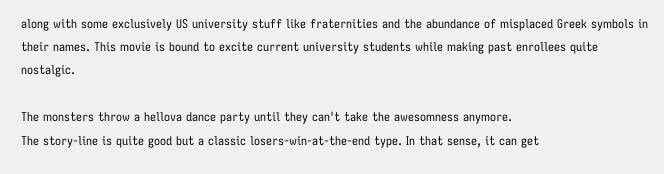along with some exclusively US university stuff like fraternities and the abundance of misplaced Greek symbols in their names. This movie is bound to excite current university students while making past enrollees quite nostalgic.

The monsters throw a hellova dance party until they can't take the awesomness anymore.
The story-line is quite good but a classic losers-win-at-the-end type. In that sense, it can get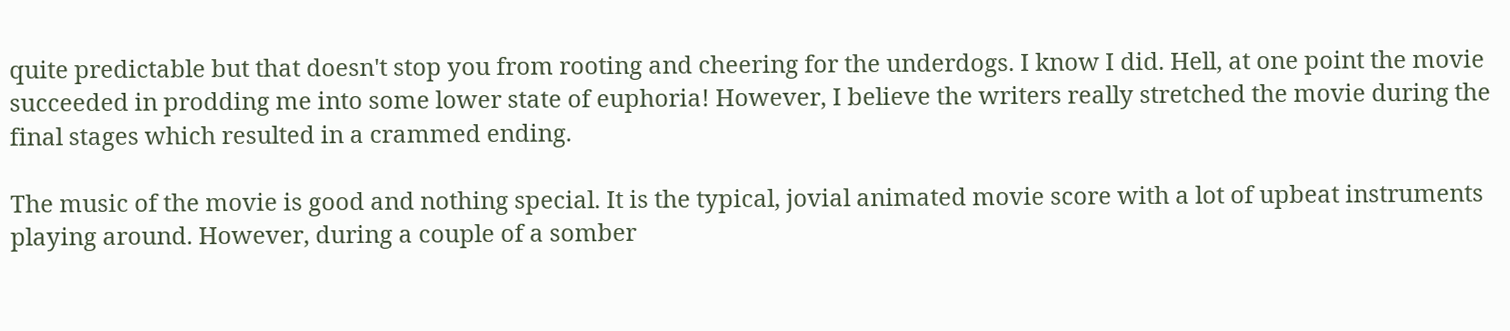quite predictable but that doesn't stop you from rooting and cheering for the underdogs. I know I did. Hell, at one point the movie succeeded in prodding me into some lower state of euphoria! However, I believe the writers really stretched the movie during the final stages which resulted in a crammed ending.

The music of the movie is good and nothing special. It is the typical, jovial animated movie score with a lot of upbeat instruments playing around. However, during a couple of a somber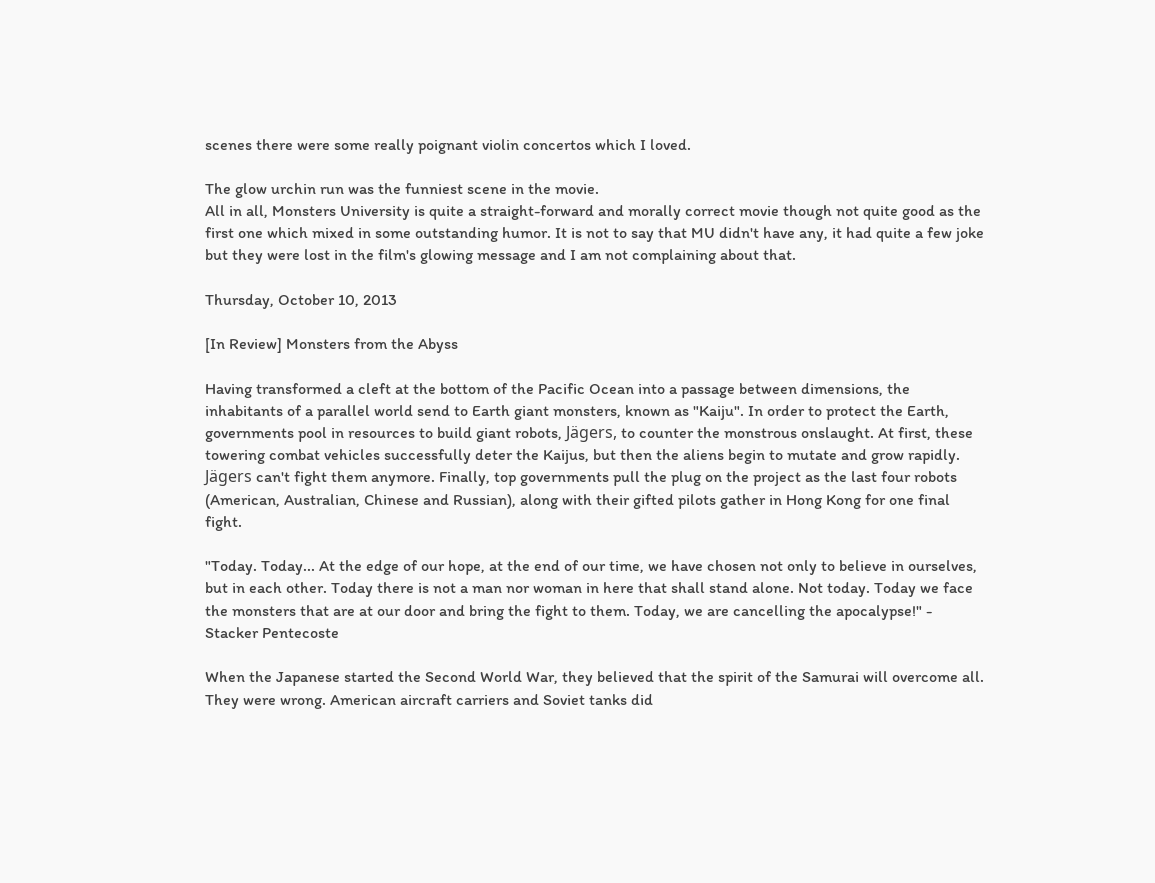scenes there were some really poignant violin concertos which I loved.

The glow urchin run was the funniest scene in the movie.
All in all, Monsters University is quite a straight-forward and morally correct movie though not quite good as the first one which mixed in some outstanding humor. It is not to say that MU didn't have any, it had quite a few joke but they were lost in the film's glowing message and I am not complaining about that.

Thursday, October 10, 2013

[In Review] Monsters from the Abyss

Having transformed a cleft at the bottom of the Pacific Ocean into a passage between dimensions, the inhabitants of a parallel world send to Earth giant monsters, known as "Kaiju". In order to protect the Earth, governments pool in resources to build giant robots, Jägers, to counter the monstrous onslaught. At first, these towering combat vehicles successfully deter the Kaijus, but then the aliens begin to mutate and grow rapidly. Jägers can't fight them anymore. Finally, top governments pull the plug on the project as the last four robots (American, Australian, Chinese and Russian), along with their gifted pilots gather in Hong Kong for one final fight.

"Today. Today... At the edge of our hope, at the end of our time, we have chosen not only to believe in ourselves, but in each other. Today there is not a man nor woman in here that shall stand alone. Not today. Today we face the monsters that are at our door and bring the fight to them. Today, we are cancelling the apocalypse!" - Stacker Pentecoste

When the Japanese started the Second World War, they believed that the spirit of the Samurai will overcome all. They were wrong. American aircraft carriers and Soviet tanks did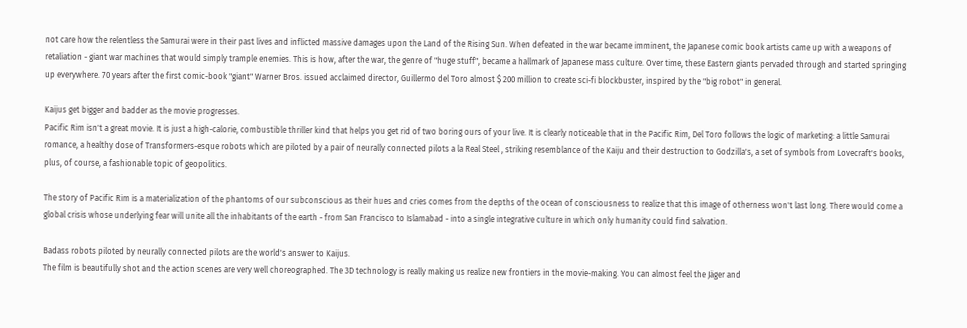not care how the relentless the Samurai were in their past lives and inflicted massive damages upon the Land of the Rising Sun. When defeated in the war became imminent, the Japanese comic book artists came up with a weapons of retaliation - giant war machines that would simply trample enemies. This is how, after the war, the genre of "huge stuff", became a hallmark of Japanese mass culture. Over time, these Eastern giants pervaded through and started springing up everywhere. 70 years after the first comic-book "giant" Warner Bros. issued acclaimed director, Guillermo del Toro almost $ 200 million to create sci-fi blockbuster, inspired by the "big robot" in general.

Kaijus get bigger and badder as the movie progresses.
Pacific Rim isn't a great movie. It is just a high-calorie, combustible thriller kind that helps you get rid of two boring ours of your live. It is clearly noticeable that in the Pacific Rim, Del Toro follows the logic of marketing: a little Samurai romance, a healthy dose of Transformers-esque robots which are piloted by a pair of neurally connected pilots a la Real Steel , striking resemblance of the Kaiju and their destruction to Godzilla's, a set of symbols from Lovecraft's books, plus, of course, a fashionable topic of geopolitics.

The story of Pacific Rim is a materialization of the phantoms of our subconscious as their hues and cries comes from the depths of the ocean of consciousness to realize that this image of otherness won't last long. There would come a global crisis whose underlying fear will unite all the inhabitants of the earth - from San Francisco to Islamabad - into a single integrative culture in which only humanity could find salvation.

Badass robots piloted by neurally connected pilots are the world's answer to Kaijus.
The film is beautifully shot and the action scenes are very well choreographed. The 3D technology is really making us realize new frontiers in the movie-making. You can almost feel the Jäger and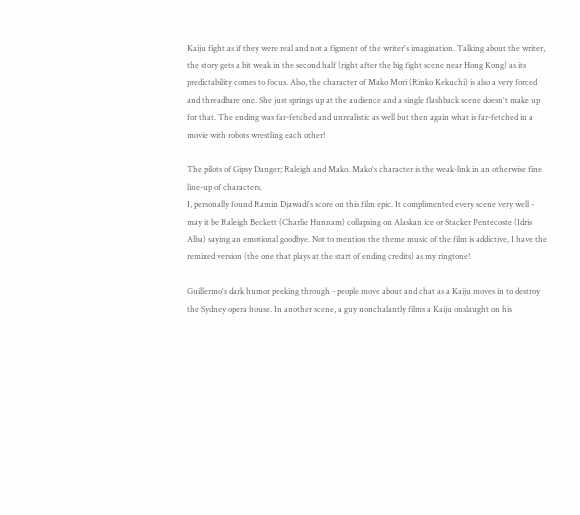Kaiju fight as if they were real and not a figment of the writer's imagination. Talking about the writer, the story gets a bit weak in the second half (right after the big fight scene near Hong Kong) as its predictability comes to focus. Also, the character of Mako Mori (Rinko Kekuchi) is also a very forced and threadbare one. She just springs up at the audience and a single flashback scene doesn't make up for that. The ending was far-fetched and unrealistic as well but then again what is far-fetched in a movie with robots wrestling each other!

The pilots of Gipsy Danger; Raleigh and Mako. Mako's character is the weak-link in an otherwise fine line-up of characters.
I, personally found Ramin Djawadi's score on this film epic. It complimented every scene very well - may it be Raleigh Beckett (Charlie Hunnam) collapsing on Alaskan ice or Stacker Pentecoste (Idris Alba) saying an emotional goodbye. Not to mention the theme music of the film is addictive, I have the remixed version (the one that plays at the start of ending credits) as my ringtone!

Guillermo's dark humor peeking through - people move about and chat as a Kaiju moves in to destroy the Sydney opera house. In another scene, a guy nonchalantly films a Kaiju onslaught on his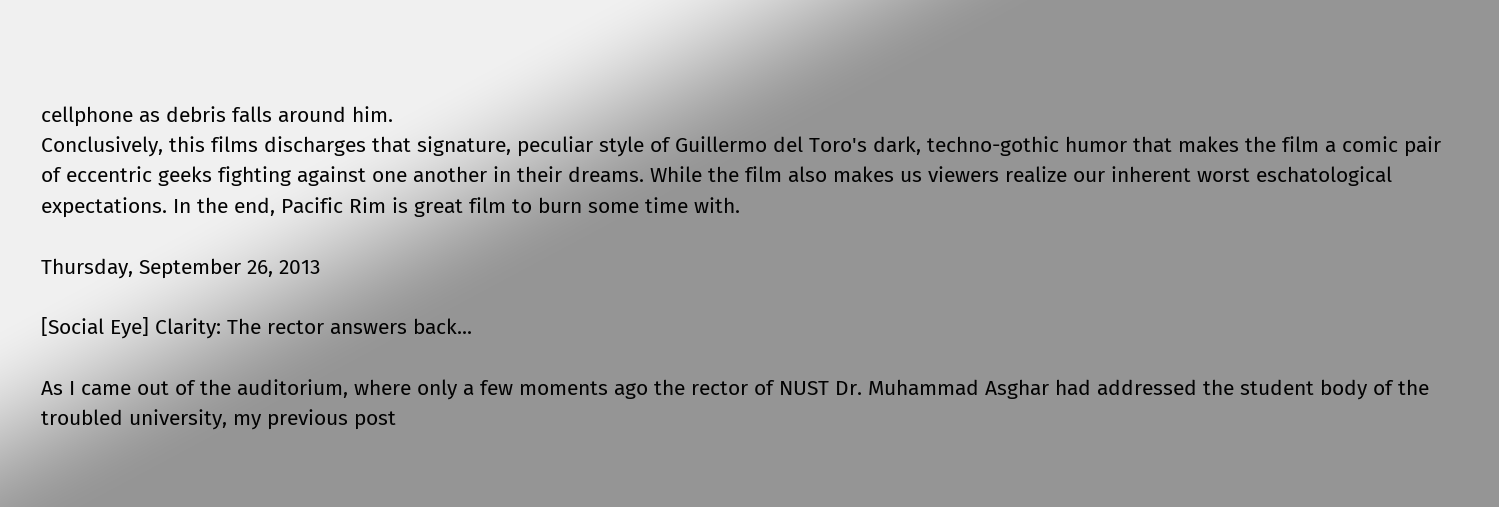cellphone as debris falls around him.
Conclusively, this films discharges that signature, peculiar style of Guillermo del Toro's dark, techno-gothic humor that makes the film a comic pair of eccentric geeks fighting against one another in their dreams. While the film also makes us viewers realize our inherent worst eschatological expectations. In the end, Pacific Rim is great film to burn some time with.

Thursday, September 26, 2013

[Social Eye] Clarity: The rector answers back...

As I came out of the auditorium, where only a few moments ago the rector of NUST Dr. Muhammad Asghar had addressed the student body of the troubled university, my previous post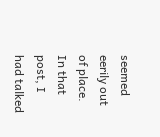seemed eerily out of place. In that post, I had talked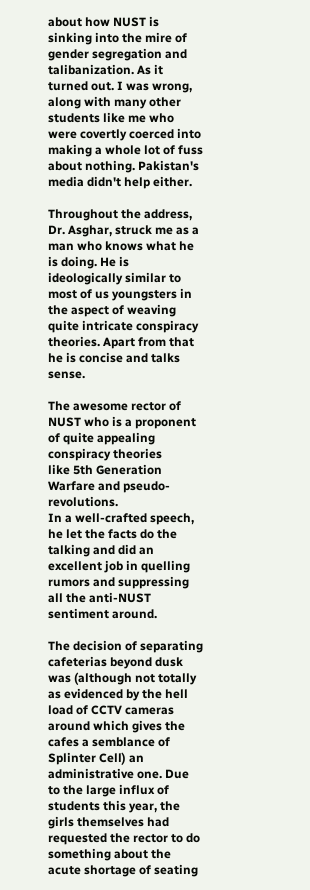about how NUST is sinking into the mire of gender segregation and talibanization. As it turned out. I was wrong, along with many other students like me who were covertly coerced into making a whole lot of fuss about nothing. Pakistan's media didn't help either.

Throughout the address, Dr. Asghar, struck me as a man who knows what he is doing. He is ideologically similar to most of us youngsters in the aspect of weaving quite intricate conspiracy theories. Apart from that he is concise and talks sense.

The awesome rector of NUST who is a proponent of quite appealing conspiracy theories
like 5th Generation Warfare and pseudo-revolutions.
In a well-crafted speech, he let the facts do the talking and did an excellent job in quelling rumors and suppressing all the anti-NUST sentiment around.

The decision of separating cafeterias beyond dusk was (although not totally as evidenced by the hell load of CCTV cameras around which gives the cafes a semblance of Splinter Cell) an administrative one. Due to the large influx of students this year, the girls themselves had requested the rector to do something about the acute shortage of seating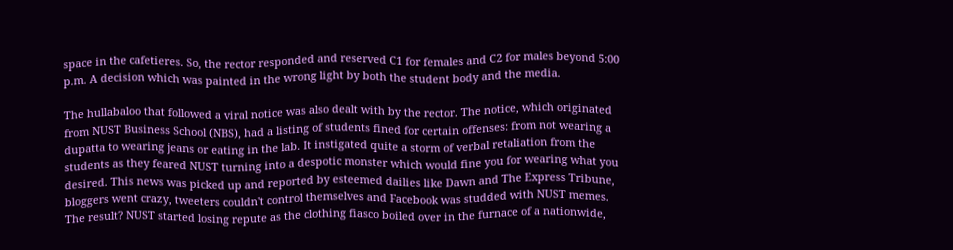space in the cafetieres. So, the rector responded and reserved C1 for females and C2 for males beyond 5:00 p.m. A decision which was painted in the wrong light by both the student body and the media.

The hullabaloo that followed a viral notice was also dealt with by the rector. The notice, which originated from NUST Business School (NBS), had a listing of students fined for certain offenses: from not wearing a dupatta to wearing jeans or eating in the lab. It instigated quite a storm of verbal retaliation from the students as they feared NUST turning into a despotic monster which would fine you for wearing what you desired. This news was picked up and reported by esteemed dailies like Dawn and The Express Tribune, bloggers went crazy, tweeters couldn't control themselves and Facebook was studded with NUST memes. The result? NUST started losing repute as the clothing fiasco boiled over in the furnace of a nationwide,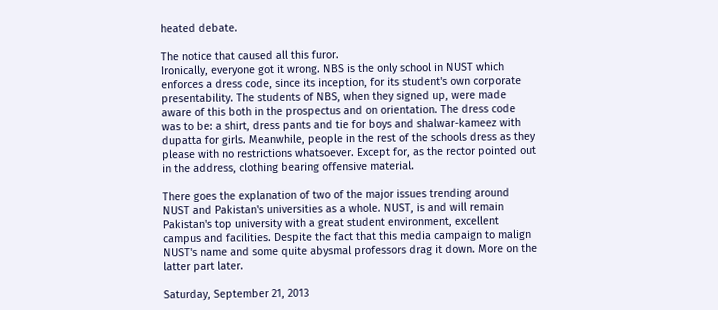heated debate.

The notice that caused all this furor.
Ironically, everyone got it wrong. NBS is the only school in NUST which enforces a dress code, since its inception, for its student's own corporate presentability. The students of NBS, when they signed up, were made aware of this both in the prospectus and on orientation. The dress code was to be: a shirt, dress pants and tie for boys and shalwar-kameez with dupatta for girls. Meanwhile, people in the rest of the schools dress as they please with no restrictions whatsoever. Except for, as the rector pointed out in the address, clothing bearing offensive material.

There goes the explanation of two of the major issues trending around NUST and Pakistan's universities as a whole. NUST, is and will remain Pakistan's top university with a great student environment, excellent campus and facilities. Despite the fact that this media campaign to malign NUST's name and some quite abysmal professors drag it down. More on the latter part later.

Saturday, September 21, 2013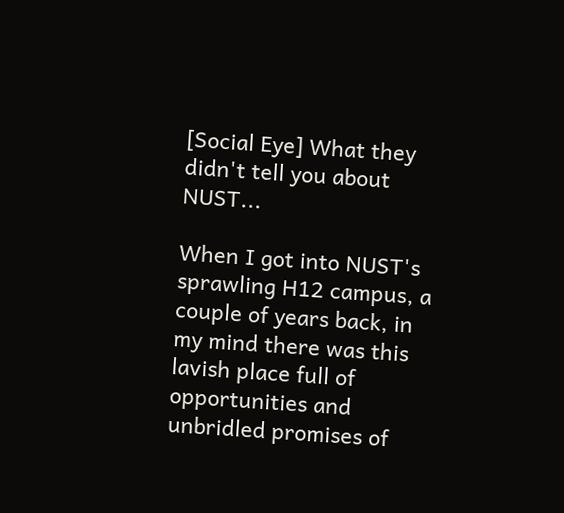[Social Eye] What they didn't tell you about NUST...

When I got into NUST's sprawling H12 campus, a couple of years back, in my mind there was this lavish place full of opportunities and unbridled promises of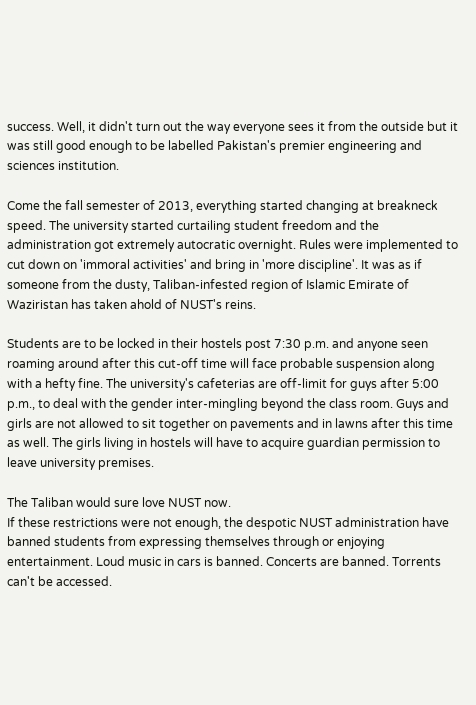success. Well, it didn't turn out the way everyone sees it from the outside but it was still good enough to be labelled Pakistan's premier engineering and sciences institution.

Come the fall semester of 2013, everything started changing at breakneck speed. The university started curtailing student freedom and the administration got extremely autocratic overnight. Rules were implemented to cut down on 'immoral activities' and bring in 'more discipline'. It was as if someone from the dusty, Taliban-infested region of Islamic Emirate of Waziristan has taken ahold of NUST's reins.

Students are to be locked in their hostels post 7:30 p.m. and anyone seen roaming around after this cut-off time will face probable suspension along with a hefty fine. The university's cafeterias are off-limit for guys after 5:00 p.m., to deal with the gender inter-mingling beyond the class room. Guys and girls are not allowed to sit together on pavements and in lawns after this time as well. The girls living in hostels will have to acquire guardian permission to leave university premises.

The Taliban would sure love NUST now.
If these restrictions were not enough, the despotic NUST administration have banned students from expressing themselves through or enjoying entertainment. Loud music in cars is banned. Concerts are banned. Torrents can't be accessed.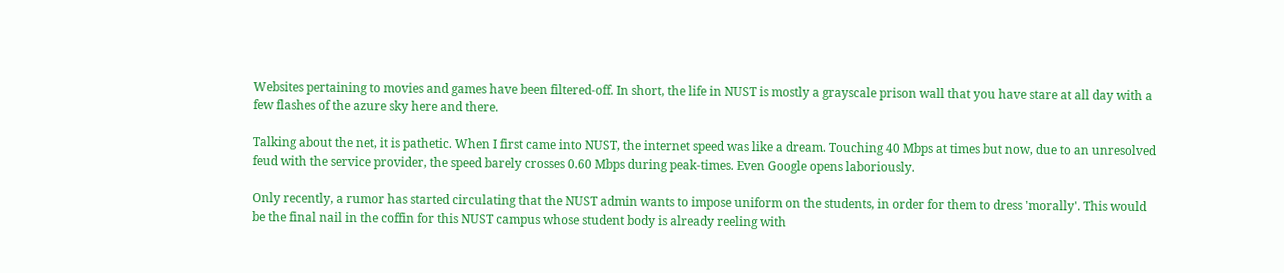Websites pertaining to movies and games have been filtered-off. In short, the life in NUST is mostly a grayscale prison wall that you have stare at all day with a few flashes of the azure sky here and there.

Talking about the net, it is pathetic. When I first came into NUST, the internet speed was like a dream. Touching 40 Mbps at times but now, due to an unresolved feud with the service provider, the speed barely crosses 0.60 Mbps during peak-times. Even Google opens laboriously.

Only recently, a rumor has started circulating that the NUST admin wants to impose uniform on the students, in order for them to dress 'morally'. This would be the final nail in the coffin for this NUST campus whose student body is already reeling with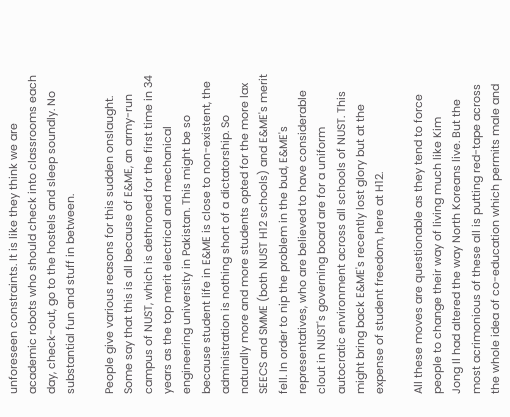unforeseen constraints. It is like they think we are academic robots who should check into classrooms each day, check-out, go to the hostels and sleep soundly. No substantial fun and stuff in between.

People give various reasons for this sudden onslaught. Some say that this is all because of E&ME, an army-run campus of NUST, which is dethroned for the first time in 34 years as the top merit electrical and mechanical engineering university in Pakistan. This might be so because student life in E&ME is close to non-existent, the administration is nothing short of a dictatorship. So naturally more and more students opted for the more lax SEECS and SMME (both NUST H12 schools) and E&ME's merit fell. In order to nip the problem in the bud, E&ME's representatives, who are believed to have considerable clout in NUST's governing board are for a uniform autocratic environment across all schools of NUST. This might bring back E&ME's recently lost glory but at the expense of student freedom, here at H12.

All these moves are questionable as they tend to force people to change their way of living much like Kim
Jong Il had altered the way North Koreans live. But the most acrimonious of these all is putting red-tape across the whole idea of co-education which permits male and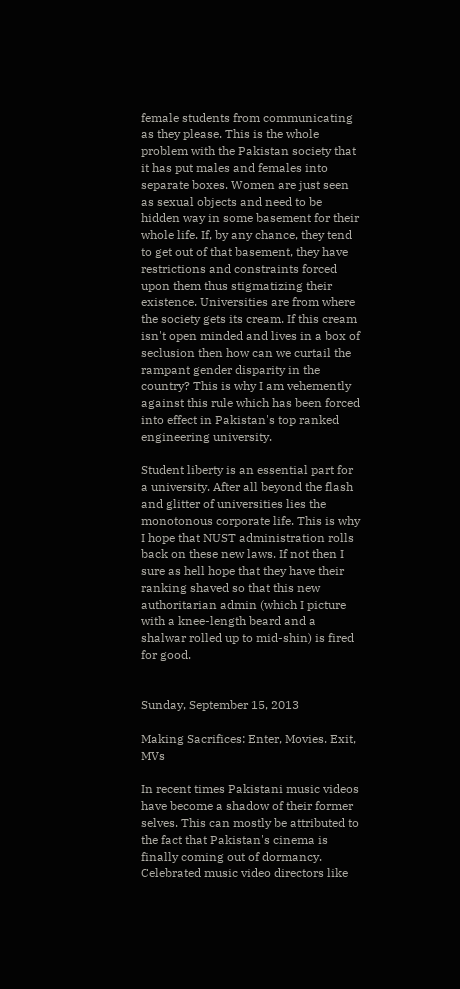female students from communicating as they please. This is the whole problem with the Pakistan society that it has put males and females into separate boxes. Women are just seen as sexual objects and need to be hidden way in some basement for their whole life. If, by any chance, they tend to get out of that basement, they have restrictions and constraints forced upon them thus stigmatizing their existence. Universities are from where the society gets its cream. If this cream isn't open minded and lives in a box of seclusion then how can we curtail the rampant gender disparity in the country? This is why I am vehemently against this rule which has been forced into effect in Pakistan's top ranked engineering university.

Student liberty is an essential part for a university. After all beyond the flash and glitter of universities lies the monotonous corporate life. This is why I hope that NUST administration rolls back on these new laws. If not then I sure as hell hope that they have their ranking shaved so that this new authoritarian admin (which I picture with a knee-length beard and a shalwar rolled up to mid-shin) is fired for good.


Sunday, September 15, 2013

Making Sacrifices: Enter, Movies. Exit, MVs

In recent times Pakistani music videos have become a shadow of their former selves. This can mostly be attributed to the fact that Pakistan's cinema is finally coming out of dormancy. Celebrated music video directors like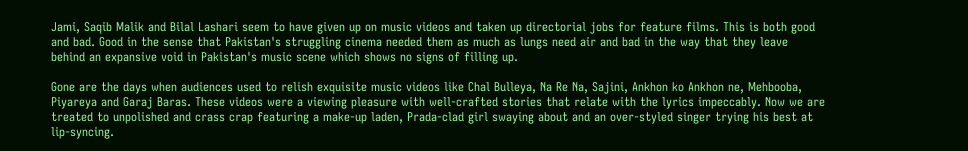Jami, Saqib Malik and Bilal Lashari seem to have given up on music videos and taken up directorial jobs for feature films. This is both good and bad. Good in the sense that Pakistan's struggling cinema needed them as much as lungs need air and bad in the way that they leave behind an expansive void in Pakistan's music scene which shows no signs of filling up.

Gone are the days when audiences used to relish exquisite music videos like Chal Bulleya, Na Re Na, Sajini, Ankhon ko Ankhon ne, Mehbooba, Piyareya and Garaj Baras. These videos were a viewing pleasure with well-crafted stories that relate with the lyrics impeccably. Now we are treated to unpolished and crass crap featuring a make-up laden, Prada-clad girl swaying about and an over-styled singer trying his best at lip-syncing.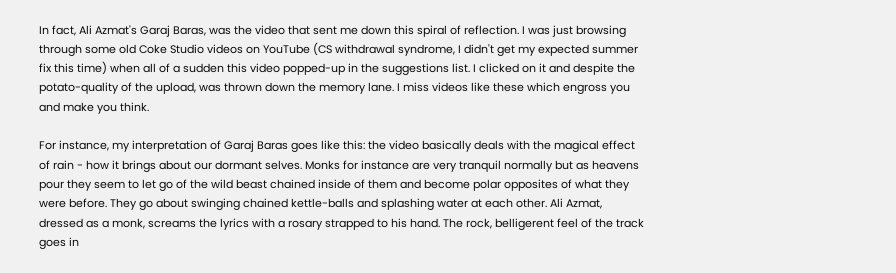In fact, Ali Azmat's Garaj Baras, was the video that sent me down this spiral of reflection. I was just browsing through some old Coke Studio videos on YouTube (CS withdrawal syndrome, I didn't get my expected summer fix this time) when all of a sudden this video popped-up in the suggestions list. I clicked on it and despite the potato-quality of the upload, was thrown down the memory lane. I miss videos like these which engross you and make you think.

For instance, my interpretation of Garaj Baras goes like this: the video basically deals with the magical effect of rain - how it brings about our dormant selves. Monks for instance are very tranquil normally but as heavens pour they seem to let go of the wild beast chained inside of them and become polar opposites of what they were before. They go about swinging chained kettle-balls and splashing water at each other. Ali Azmat, dressed as a monk, screams the lyrics with a rosary strapped to his hand. The rock, belligerent feel of the track goes in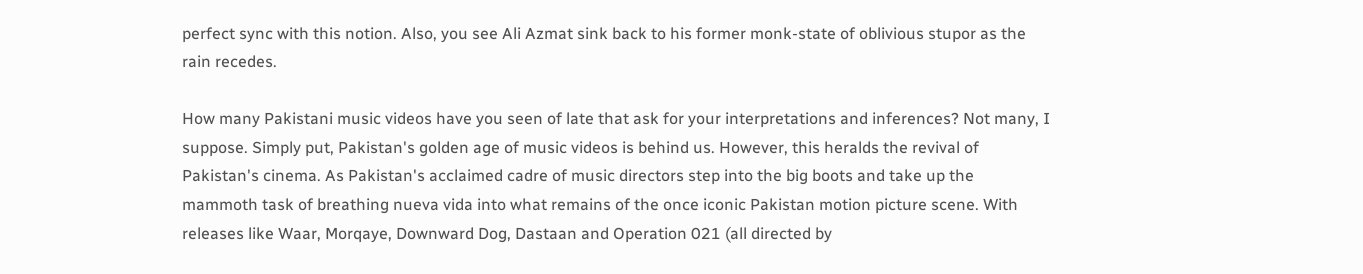perfect sync with this notion. Also, you see Ali Azmat sink back to his former monk-state of oblivious stupor as the rain recedes.

How many Pakistani music videos have you seen of late that ask for your interpretations and inferences? Not many, I suppose. Simply put, Pakistan's golden age of music videos is behind us. However, this heralds the revival of Pakistan's cinema. As Pakistan's acclaimed cadre of music directors step into the big boots and take up the mammoth task of breathing nueva vida into what remains of the once iconic Pakistan motion picture scene. With releases like Waar, Morqaye, Downward Dog, Dastaan and Operation 021 (all directed by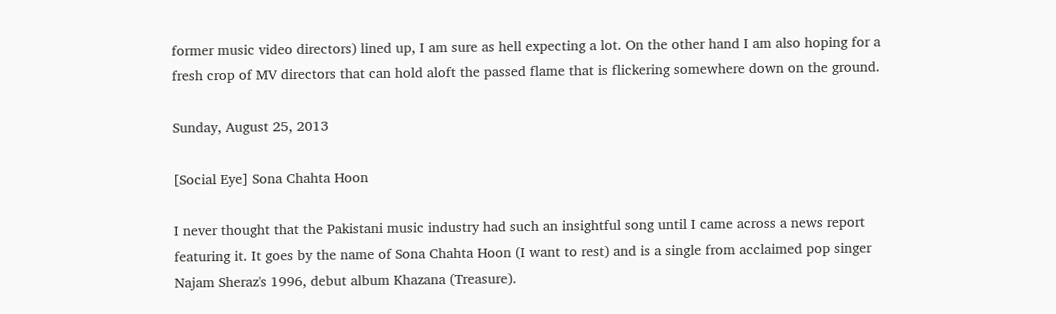former music video directors) lined up, I am sure as hell expecting a lot. On the other hand I am also hoping for a fresh crop of MV directors that can hold aloft the passed flame that is flickering somewhere down on the ground.

Sunday, August 25, 2013

[Social Eye] Sona Chahta Hoon

I never thought that the Pakistani music industry had such an insightful song until I came across a news report featuring it. It goes by the name of Sona Chahta Hoon (I want to rest) and is a single from acclaimed pop singer Najam Sheraz's 1996, debut album Khazana (Treasure).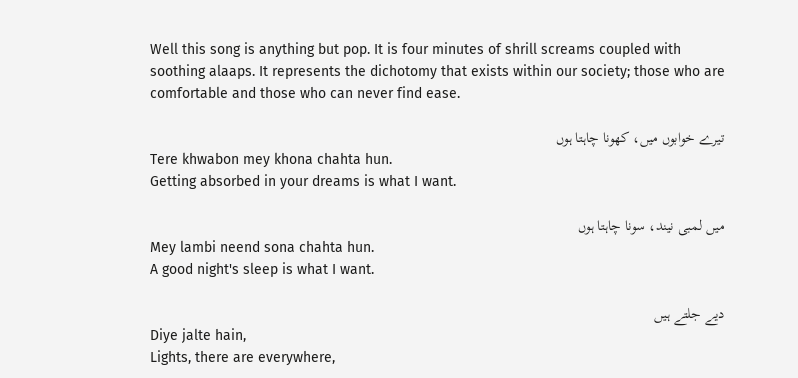Well this song is anything but pop. It is four minutes of shrill screams coupled with soothing alaaps. It represents the dichotomy that exists within our society; those who are comfortable and those who can never find ease.

تیرے خوابوں میں، کھونا چاہتا ہوں
Tere khwabon mey khona chahta hun.
Getting absorbed in your dreams is what I want.

میں لمبی نیند، سونا چاہتا ہوں
Mey lambi neend sona chahta hun.
A good night's sleep is what I want.

دیے جلتے ہیں
Diye jalte hain,
Lights, there are everywhere,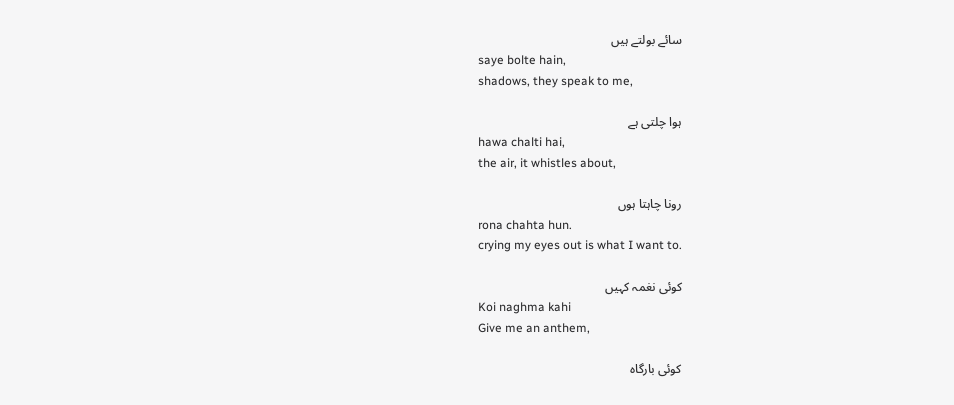سائے بولتے ہیں
saye bolte hain,
shadows, they speak to me,

ہوا چلتی ہے
hawa chalti hai,
the air, it whistles about,

رونا چاہتا ہوں
rona chahta hun.
crying my eyes out is what I want to.

کوئی نغمہ کہیں
Koi naghma kahi
Give me an anthem,

کوئی بارگاہ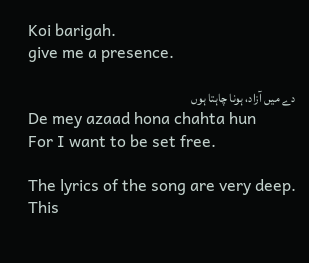Koi barigah.
give me a presence.

دے میں آزاد، ہونا چاہتا ہوں
De mey azaad hona chahta hun
For I want to be set free.

The lyrics of the song are very deep. This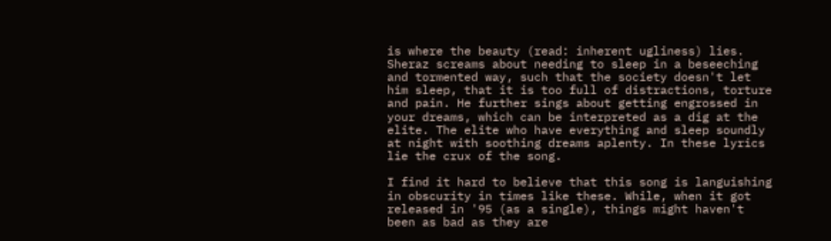is where the beauty (read: inherent ugliness) lies. Sheraz screams about needing to sleep in a beseeching and tormented way, such that the society doesn't let him sleep, that it is too full of distractions, torture and pain. He further sings about getting engrossed in your dreams, which can be interpreted as a dig at the elite. The elite who have everything and sleep soundly at night with soothing dreams aplenty. In these lyrics lie the crux of the song.

I find it hard to believe that this song is languishing in obscurity in times like these. While, when it got released in '95 (as a single), things might haven't been as bad as they are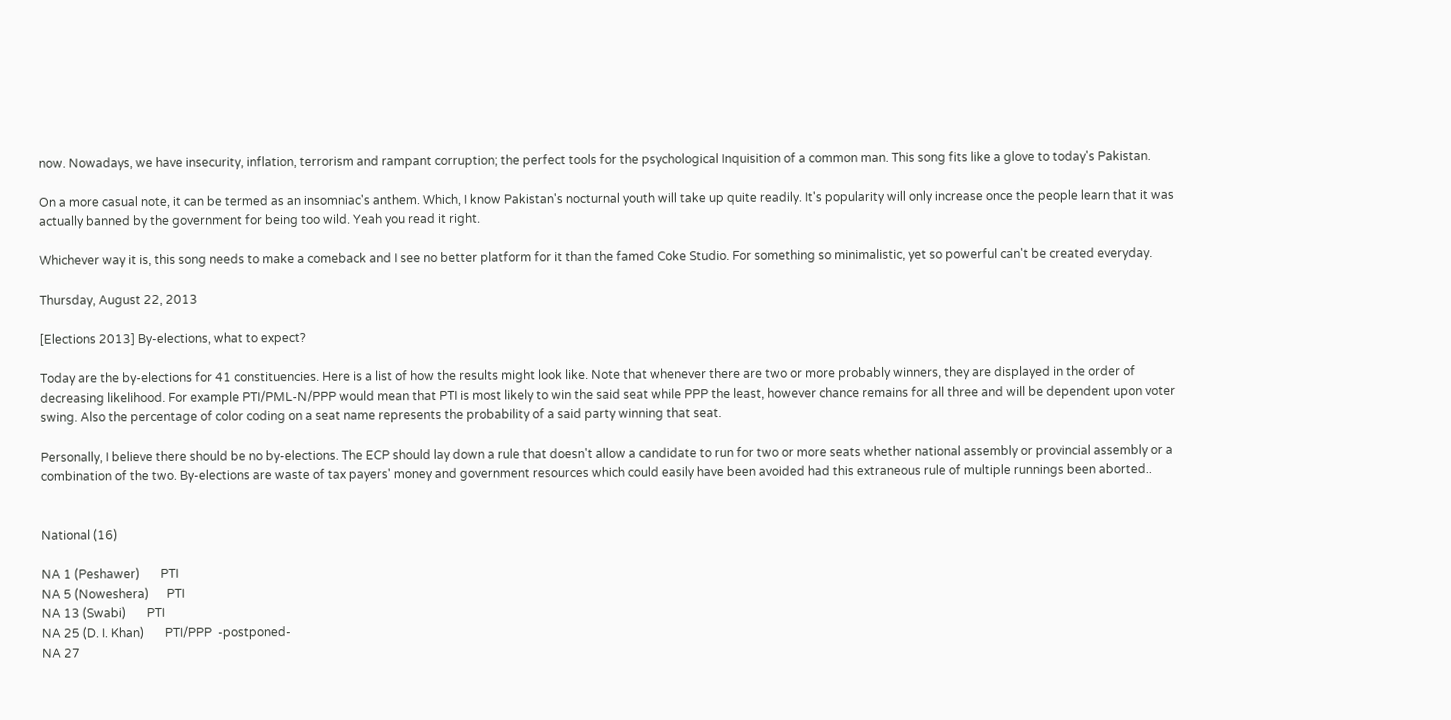now. Nowadays, we have insecurity, inflation, terrorism and rampant corruption; the perfect tools for the psychological Inquisition of a common man. This song fits like a glove to today's Pakistan.

On a more casual note, it can be termed as an insomniac's anthem. Which, I know Pakistan's nocturnal youth will take up quite readily. It's popularity will only increase once the people learn that it was actually banned by the government for being too wild. Yeah you read it right.

Whichever way it is, this song needs to make a comeback and I see no better platform for it than the famed Coke Studio. For something so minimalistic, yet so powerful can't be created everyday.

Thursday, August 22, 2013

[Elections 2013] By-elections, what to expect?

Today are the by-elections for 41 constituencies. Here is a list of how the results might look like. Note that whenever there are two or more probably winners, they are displayed in the order of decreasing likelihood. For example PTI/PML-N/PPP would mean that PTI is most likely to win the said seat while PPP the least, however chance remains for all three and will be dependent upon voter swing. Also the percentage of color coding on a seat name represents the probability of a said party winning that seat.

Personally, I believe there should be no by-elections. The ECP should lay down a rule that doesn't allow a candidate to run for two or more seats whether national assembly or provincial assembly or a combination of the two. By-elections are waste of tax payers' money and government resources which could easily have been avoided had this extraneous rule of multiple runnings been aborted..


National (16)

NA 1 (Peshawer)       PTI
NA 5 (Noweshera)      PTI
NA 13 (Swabi)       PTI
NA 25 (D. I. Khan)       PTI/PPP  -postponed-
NA 27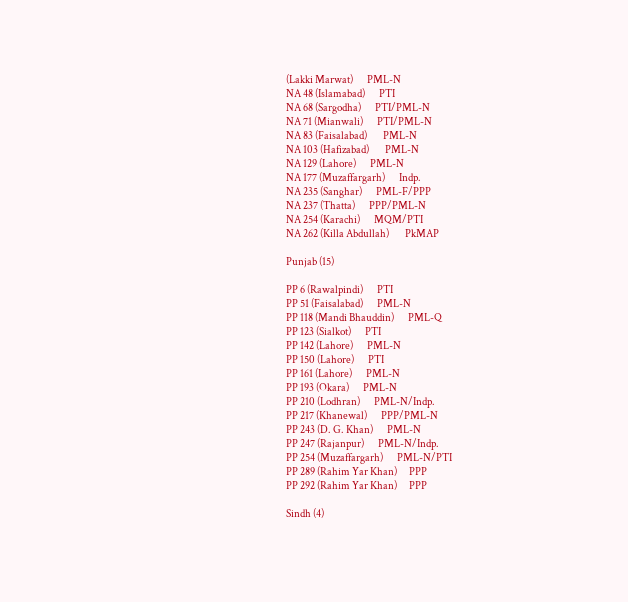(Lakki Marwat)       PML-N
NA 48 (Islamabad)       PTI
NA 68 (Sargodha)       PTI/PML-N
NA 71 (Mianwali)       PTI/PML-N
NA 83 (Faisalabad)        PML-N
NA 103 (Hafizabad)        PML-N
NA 129 (Lahore)       PML-N
NA 177 (Muzaffargarh)       Indp.
NA 235 (Sanghar)       PML-F/PPP
NA 237 (Thatta)       PPP/PML-N
NA 254 (Karachi)       MQM/PTI
NA 262 (Killa Abdullah)        PkMAP

Punjab (15)

PP 6 (Rawalpindi)       PTI
PP 51 (Faisalabad)       PML-N
PP 118 (Mandi Bhauddin)       PML-Q
PP 123 (Sialkot)       PTI
PP 142 (Lahore)       PML-N
PP 150 (Lahore)       PTI
PP 161 (Lahore)       PML-N
PP 193 (Okara)       PML-N
PP 210 (Lodhran)       PML-N/Indp.
PP 217 (Khanewal)       PPP/PML-N
PP 243 (D. G. Khan)       PML-N
PP 247 (Rajanpur)       PML-N/Indp.
PP 254 (Muzaffargarh)       PML-N/PTI
PP 289 (Rahim Yar Khan)      PPP
PP 292 (Rahim Yar Khan)      PPP

Sindh (4)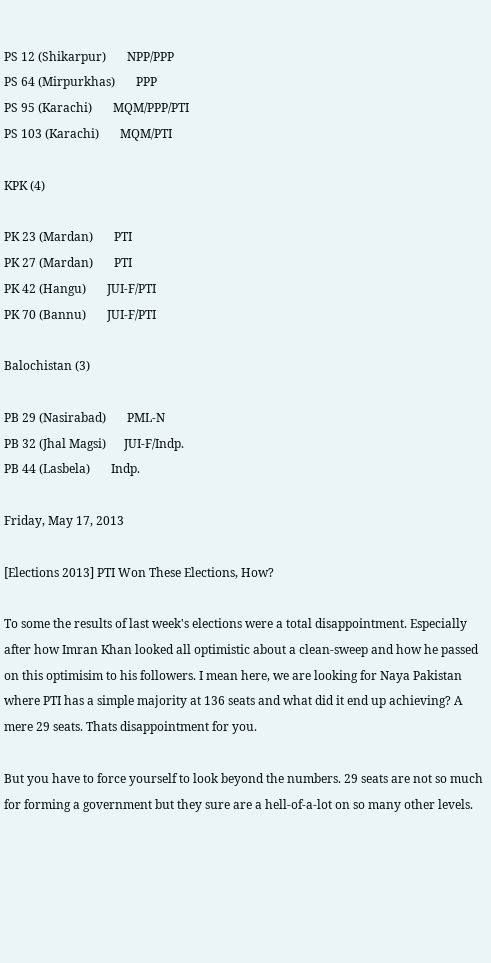PS 12 (Shikarpur)       NPP/PPP
PS 64 (Mirpurkhas)       PPP
PS 95 (Karachi)       MQM/PPP/PTI
PS 103 (Karachi)       MQM/PTI

KPK (4)

PK 23 (Mardan)       PTI
PK 27 (Mardan)       PTI
PK 42 (Hangu)       JUI-F/PTI
PK 70 (Bannu)       JUI-F/PTI

Balochistan (3)

PB 29 (Nasirabad)       PML-N
PB 32 (Jhal Magsi)      JUI-F/Indp.
PB 44 (Lasbela)       Indp.

Friday, May 17, 2013

[Elections 2013] PTI Won These Elections, How?

To some the results of last week's elections were a total disappointment. Especially after how Imran Khan looked all optimistic about a clean-sweep and how he passed on this optimisim to his followers. I mean here, we are looking for Naya Pakistan where PTI has a simple majority at 136 seats and what did it end up achieving? A mere 29 seats. Thats disappointment for you.

But you have to force yourself to look beyond the numbers. 29 seats are not so much for forming a government but they sure are a hell-of-a-lot on so many other levels.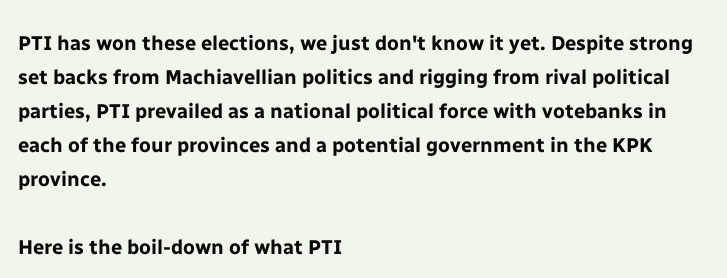PTI has won these elections, we just don't know it yet. Despite strong set backs from Machiavellian politics and rigging from rival political parties, PTI prevailed as a national political force with votebanks in each of the four provinces and a potential government in the KPK province.

Here is the boil-down of what PTI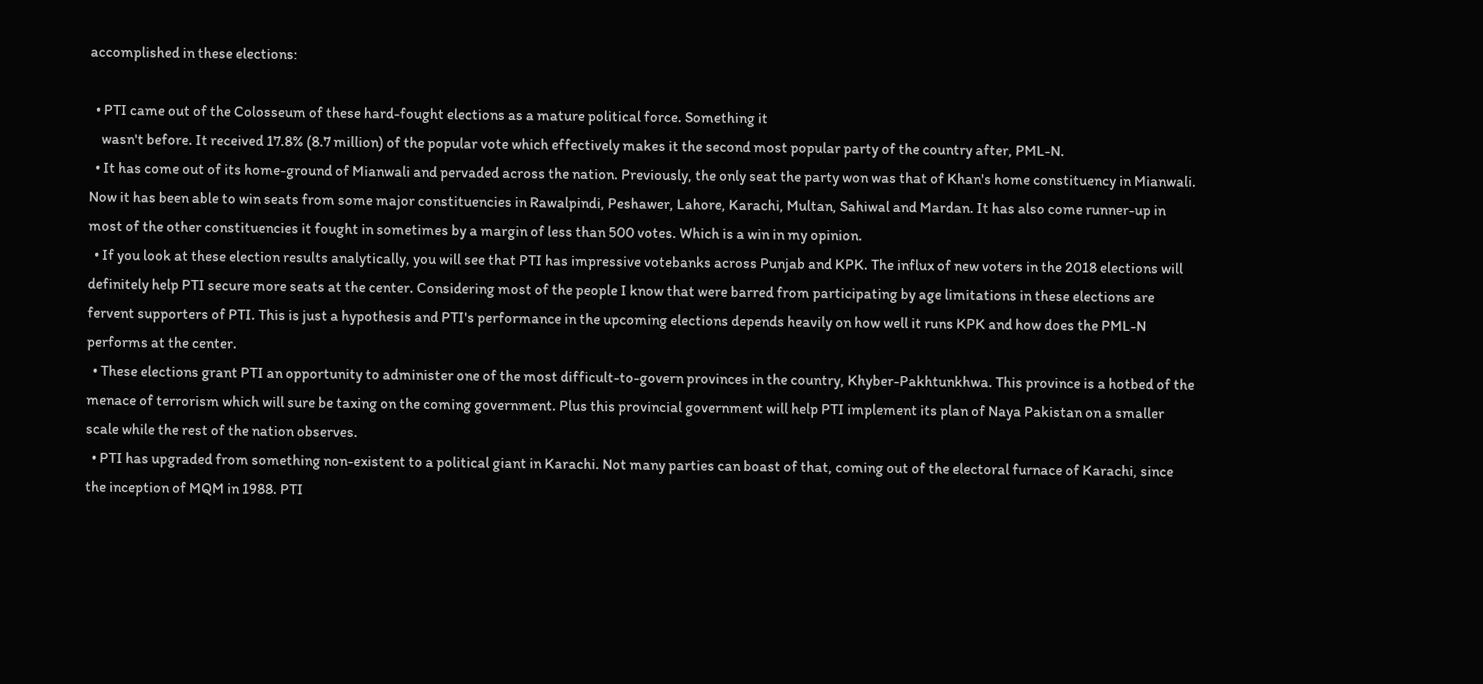accomplished in these elections:

  • PTI came out of the Colosseum of these hard-fought elections as a mature political force. Something it
    wasn't before. It received 17.8% (8.7 million) of the popular vote which effectively makes it the second most popular party of the country after, PML-N.
  • It has come out of its home-ground of Mianwali and pervaded across the nation. Previously, the only seat the party won was that of Khan's home constituency in Mianwali. Now it has been able to win seats from some major constituencies in Rawalpindi, Peshawer, Lahore, Karachi, Multan, Sahiwal and Mardan. It has also come runner-up in most of the other constituencies it fought in sometimes by a margin of less than 500 votes. Which is a win in my opinion.
  • If you look at these election results analytically, you will see that PTI has impressive votebanks across Punjab and KPK. The influx of new voters in the 2018 elections will definitely help PTI secure more seats at the center. Considering most of the people I know that were barred from participating by age limitations in these elections are fervent supporters of PTI. This is just a hypothesis and PTI's performance in the upcoming elections depends heavily on how well it runs KPK and how does the PML-N performs at the center.
  • These elections grant PTI an opportunity to administer one of the most difficult-to-govern provinces in the country, Khyber-Pakhtunkhwa. This province is a hotbed of the menace of terrorism which will sure be taxing on the coming government. Plus this provincial government will help PTI implement its plan of Naya Pakistan on a smaller scale while the rest of the nation observes.
  • PTI has upgraded from something non-existent to a political giant in Karachi. Not many parties can boast of that, coming out of the electoral furnace of Karachi, since the inception of MQM in 1988. PTI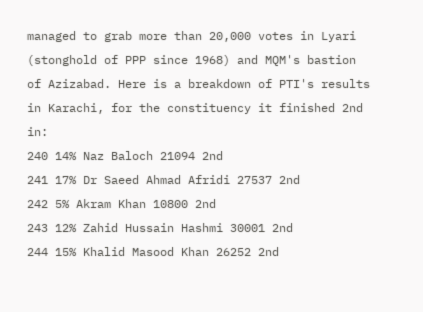managed to grab more than 20,000 votes in Lyari (stonghold of PPP since 1968) and MQM's bastion of Azizabad. Here is a breakdown of PTI's results in Karachi, for the constituency it finished 2nd in:
240 14% Naz Baloch 21094 2nd
241 17% Dr Saeed Ahmad Afridi 27537 2nd
242 5% Akram Khan 10800 2nd
243 12% Zahid Hussain Hashmi 30001 2nd
244 15% Khalid Masood Khan 26252 2nd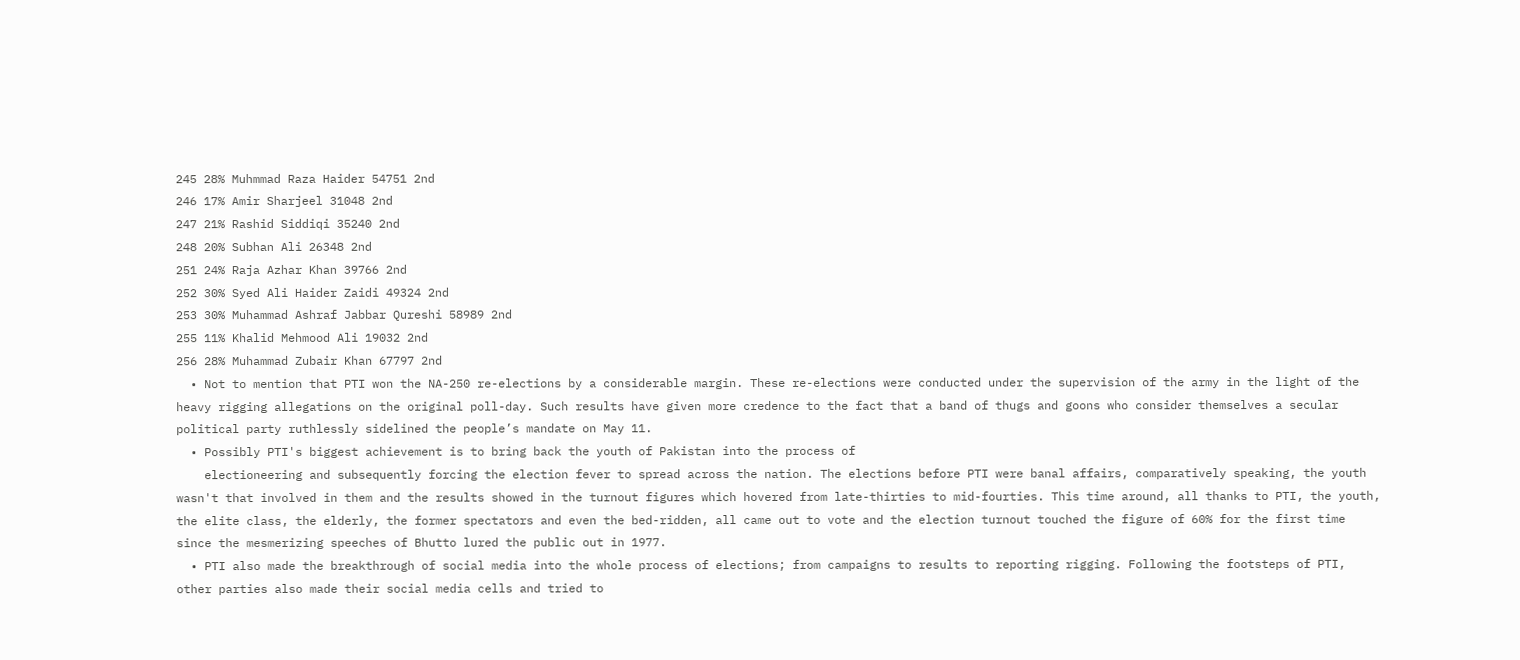245 28% Muhmmad Raza Haider 54751 2nd
246 17% Amir Sharjeel 31048 2nd
247 21% Rashid Siddiqi 35240 2nd
248 20% Subhan Ali 26348 2nd
251 24% Raja Azhar Khan 39766 2nd
252 30% Syed Ali Haider Zaidi 49324 2nd
253 30% Muhammad Ashraf Jabbar Qureshi 58989 2nd
255 11% Khalid Mehmood Ali 19032 2nd
256 28% Muhammad Zubair Khan 67797 2nd
  • Not to mention that PTI won the NA-250 re-elections by a considerable margin. These re-elections were conducted under the supervision of the army in the light of the heavy rigging allegations on the original poll-day. Such results have given more credence to the fact that a band of thugs and goons who consider themselves a secular political party ruthlessly sidelined the people’s mandate on May 11.
  • Possibly PTI's biggest achievement is to bring back the youth of Pakistan into the process of
    electioneering and subsequently forcing the election fever to spread across the nation. The elections before PTI were banal affairs, comparatively speaking, the youth wasn't that involved in them and the results showed in the turnout figures which hovered from late-thirties to mid-fourties. This time around, all thanks to PTI, the youth, the elite class, the elderly, the former spectators and even the bed-ridden, all came out to vote and the election turnout touched the figure of 60% for the first time since the mesmerizing speeches of Bhutto lured the public out in 1977.
  • PTI also made the breakthrough of social media into the whole process of elections; from campaigns to results to reporting rigging. Following the footsteps of PTI, other parties also made their social media cells and tried to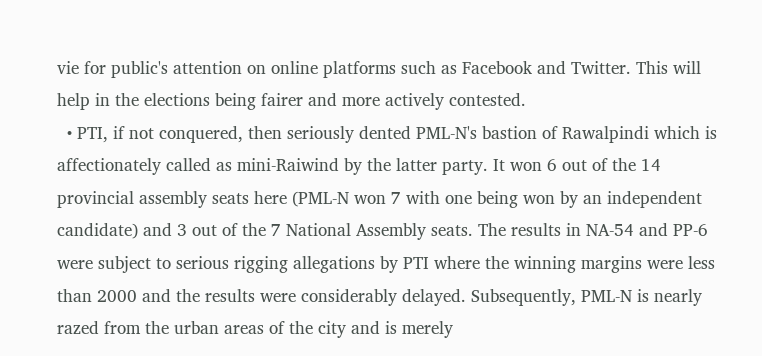vie for public's attention on online platforms such as Facebook and Twitter. This will help in the elections being fairer and more actively contested.
  • PTI, if not conquered, then seriously dented PML-N's bastion of Rawalpindi which is affectionately called as mini-Raiwind by the latter party. It won 6 out of the 14 provincial assembly seats here (PML-N won 7 with one being won by an independent candidate) and 3 out of the 7 National Assembly seats. The results in NA-54 and PP-6 were subject to serious rigging allegations by PTI where the winning margins were less than 2000 and the results were considerably delayed. Subsequently, PML-N is nearly razed from the urban areas of the city and is merely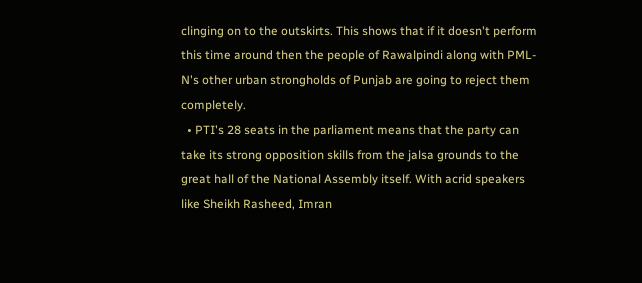clinging on to the outskirts. This shows that if it doesn't perform this time around then the people of Rawalpindi along with PML-N's other urban strongholds of Punjab are going to reject them completely.
  • PTI's 28 seats in the parliament means that the party can take its strong opposition skills from the jalsa grounds to the great hall of the National Assembly itself. With acrid speakers like Sheikh Rasheed, Imran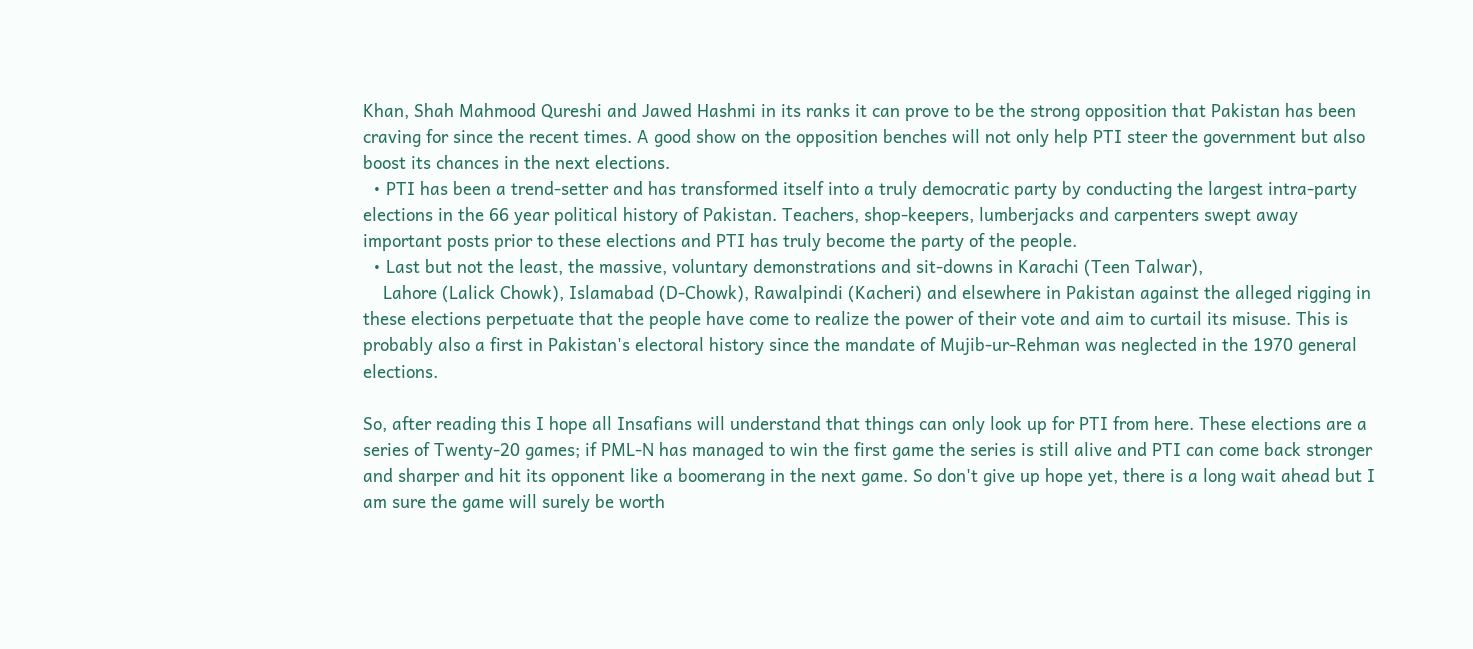Khan, Shah Mahmood Qureshi and Jawed Hashmi in its ranks it can prove to be the strong opposition that Pakistan has been craving for since the recent times. A good show on the opposition benches will not only help PTI steer the government but also boost its chances in the next elections.
  • PTI has been a trend-setter and has transformed itself into a truly democratic party by conducting the largest intra-party elections in the 66 year political history of Pakistan. Teachers, shop-keepers, lumberjacks and carpenters swept away important posts prior to these elections and PTI has truly become the party of the people.
  • Last but not the least, the massive, voluntary demonstrations and sit-downs in Karachi (Teen Talwar),
    Lahore (Lalick Chowk), Islamabad (D-Chowk), Rawalpindi (Kacheri) and elsewhere in Pakistan against the alleged rigging in these elections perpetuate that the people have come to realize the power of their vote and aim to curtail its misuse. This is probably also a first in Pakistan's electoral history since the mandate of Mujib-ur-Rehman was neglected in the 1970 general elections.

So, after reading this I hope all Insafians will understand that things can only look up for PTI from here. These elections are a series of Twenty-20 games; if PML-N has managed to win the first game the series is still alive and PTI can come back stronger and sharper and hit its opponent like a boomerang in the next game. So don't give up hope yet, there is a long wait ahead but I am sure the game will surely be worth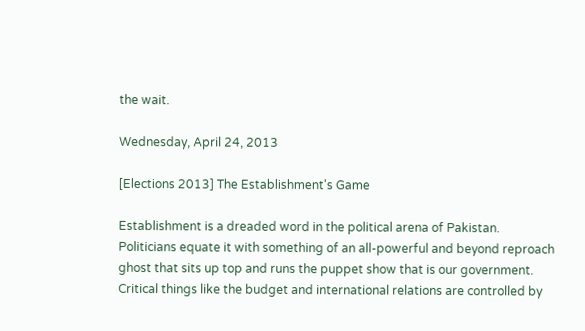the wait.

Wednesday, April 24, 2013

[Elections 2013] The Establishment's Game

Establishment is a dreaded word in the political arena of Pakistan. Politicians equate it with something of an all-powerful and beyond reproach ghost that sits up top and runs the puppet show that is our government. Critical things like the budget and international relations are controlled by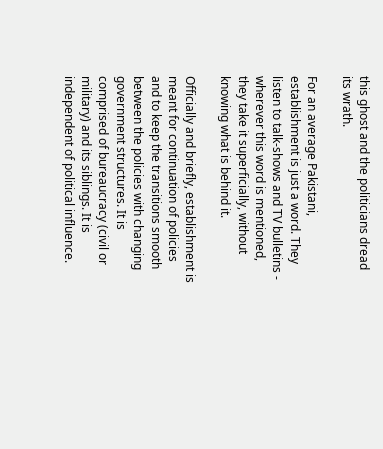this ghost and the politicians dread its wrath.

For an average Pakistani, establishment is just a word. They listen to talk-shows and TV bulletins - wherever this word is mentioned, they take it superficially, without knowing what is behind it.

Officially and briefly, establishment is meant for continuation of policies and to keep the transitions smooth between the policies with changing government structures. It is comprised of bureaucracy (civil or military) and its siblings. It is independent of political influence.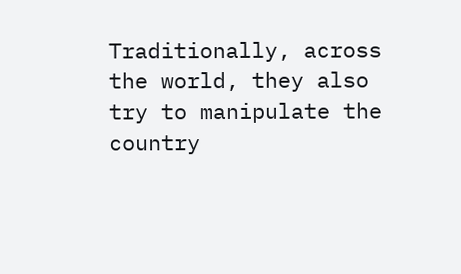Traditionally, across the world, they also try to manipulate the country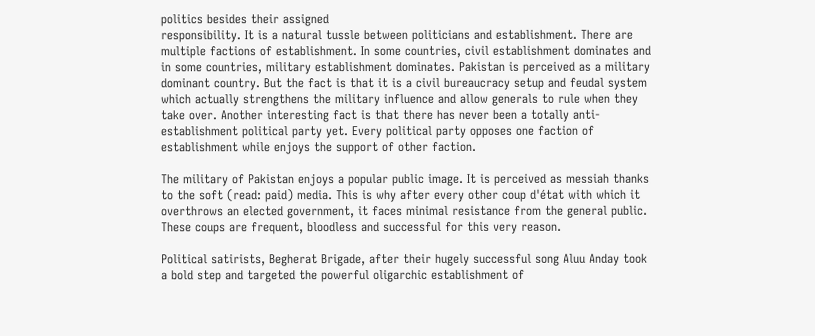politics besides their assigned
responsibility. It is a natural tussle between politicians and establishment. There are multiple factions of establishment. In some countries, civil establishment dominates and in some countries, military establishment dominates. Pakistan is perceived as a military dominant country. But the fact is that it is a civil bureaucracy setup and feudal system which actually strengthens the military influence and allow generals to rule when they take over. Another interesting fact is that there has never been a totally anti-establishment political party yet. Every political party opposes one faction of establishment while enjoys the support of other faction.

The military of Pakistan enjoys a popular public image. It is perceived as messiah thanks to the soft (read: paid) media. This is why after every other coup d'état with which it overthrows an elected government, it faces minimal resistance from the general public. These coups are frequent, bloodless and successful for this very reason.

Political satirists, Begherat Brigade, after their hugely successful song Aluu Anday took a bold step and targeted the powerful oligarchic establishment of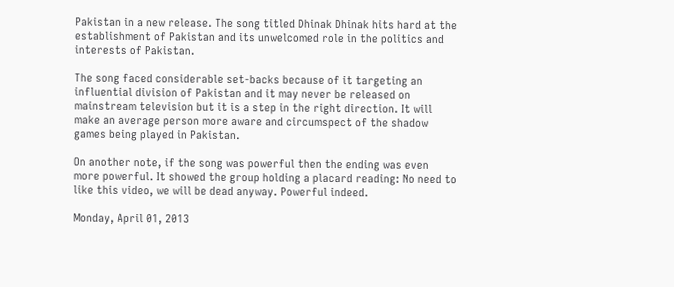Pakistan in a new release. The song titled Dhinak Dhinak hits hard at the establishment of Pakistan and its unwelcomed role in the politics and interests of Pakistan.

The song faced considerable set-backs because of it targeting an influential division of Pakistan and it may never be released on mainstream television but it is a step in the right direction. It will make an average person more aware and circumspect of the shadow games being played in Pakistan.

On another note, if the song was powerful then the ending was even more powerful. It showed the group holding a placard reading: No need to like this video, we will be dead anyway. Powerful indeed.

Monday, April 01, 2013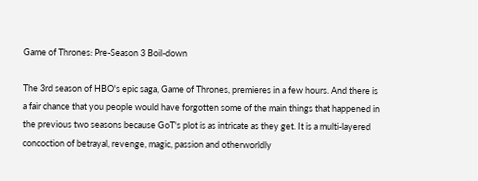Game of Thrones: Pre-Season 3 Boil-down

The 3rd season of HBO's epic saga, Game of Thrones, premieres in a few hours. And there is a fair chance that you people would have forgotten some of the main things that happened in the previous two seasons because GoT's plot is as intricate as they get. It is a multi-layered concoction of betrayal, revenge, magic, passion and otherworldly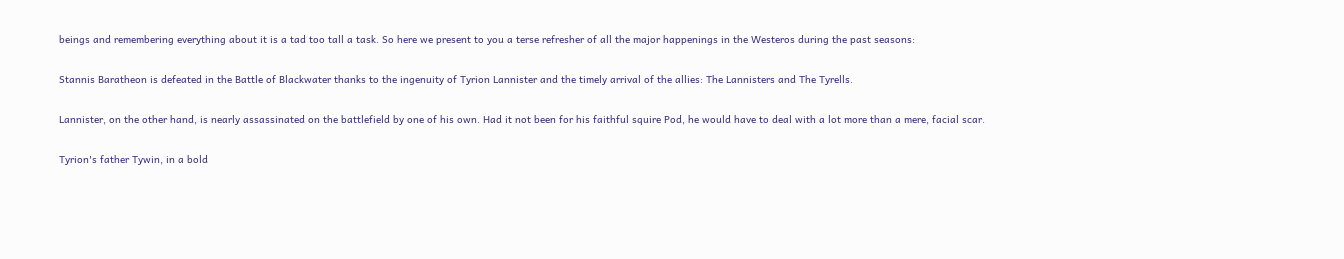beings and remembering everything about it is a tad too tall a task. So here we present to you a terse refresher of all the major happenings in the Westeros during the past seasons:

Stannis Baratheon is defeated in the Battle of Blackwater thanks to the ingenuity of Tyrion Lannister and the timely arrival of the allies: The Lannisters and The Tyrells.

Lannister, on the other hand, is nearly assassinated on the battlefield by one of his own. Had it not been for his faithful squire Pod, he would have to deal with a lot more than a mere, facial scar.

Tyrion's father Tywin, in a bold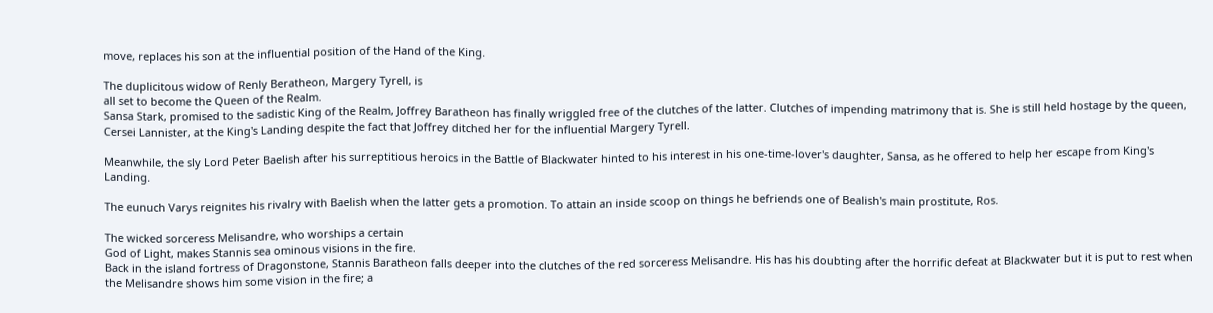move, replaces his son at the influential position of the Hand of the King.

The duplicitous widow of Renly Beratheon, Margery Tyrell, is
all set to become the Queen of the Realm.
Sansa Stark, promised to the sadistic King of the Realm, Joffrey Baratheon has finally wriggled free of the clutches of the latter. Clutches of impending matrimony that is. She is still held hostage by the queen, Cersei Lannister, at the King's Landing despite the fact that Joffrey ditched her for the influential Margery Tyrell.

Meanwhile, the sly Lord Peter Baelish after his surreptitious heroics in the Battle of Blackwater hinted to his interest in his one-time-lover's daughter, Sansa, as he offered to help her escape from King's Landing.

The eunuch Varys reignites his rivalry with Baelish when the latter gets a promotion. To attain an inside scoop on things he befriends one of Bealish's main prostitute, Ros.

The wicked sorceress Melisandre, who worships a certain
God of Light, makes Stannis sea ominous visions in the fire.
Back in the island fortress of Dragonstone, Stannis Baratheon falls deeper into the clutches of the red sorceress Melisandre. His has his doubting after the horrific defeat at Blackwater but it is put to rest when the Melisandre shows him some vision in the fire; a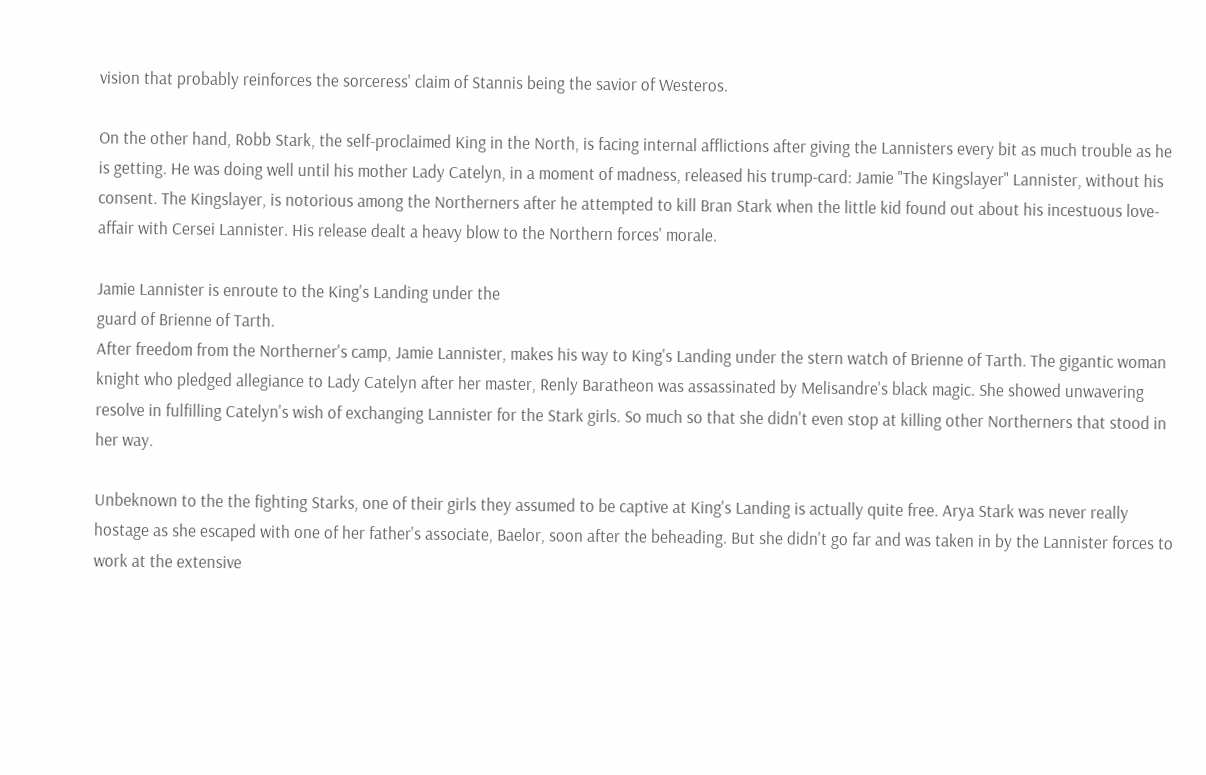vision that probably reinforces the sorceress' claim of Stannis being the savior of Westeros.

On the other hand, Robb Stark, the self-proclaimed King in the North, is facing internal afflictions after giving the Lannisters every bit as much trouble as he is getting. He was doing well until his mother Lady Catelyn, in a moment of madness, released his trump-card: Jamie "The Kingslayer" Lannister, without his consent. The Kingslayer, is notorious among the Northerners after he attempted to kill Bran Stark when the little kid found out about his incestuous love-affair with Cersei Lannister. His release dealt a heavy blow to the Northern forces' morale.

Jamie Lannister is enroute to the King's Landing under the
guard of Brienne of Tarth.
After freedom from the Northerner's camp, Jamie Lannister, makes his way to King's Landing under the stern watch of Brienne of Tarth. The gigantic woman knight who pledged allegiance to Lady Catelyn after her master, Renly Baratheon was assassinated by Melisandre's black magic. She showed unwavering resolve in fulfilling Catelyn's wish of exchanging Lannister for the Stark girls. So much so that she didn't even stop at killing other Northerners that stood in her way.

Unbeknown to the the fighting Starks, one of their girls they assumed to be captive at King's Landing is actually quite free. Arya Stark was never really hostage as she escaped with one of her father's associate, Baelor, soon after the beheading. But she didn't go far and was taken in by the Lannister forces to work at the extensive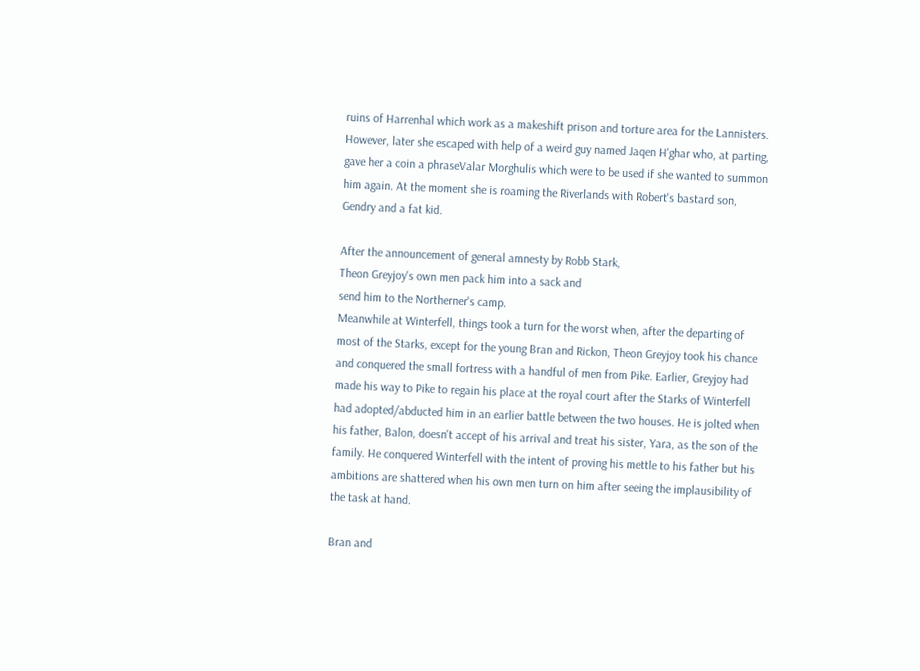ruins of Harrenhal which work as a makeshift prison and torture area for the Lannisters. However, later she escaped with help of a weird guy named Jaqen H'ghar who, at parting, gave her a coin a phraseValar Morghulis which were to be used if she wanted to summon him again. At the moment she is roaming the Riverlands with Robert's bastard son, Gendry and a fat kid.

After the announcement of general amnesty by Robb Stark,
Theon Greyjoy's own men pack him into a sack and
send him to the Northerner's camp.
Meanwhile at Winterfell, things took a turn for the worst when, after the departing of most of the Starks, except for the young Bran and Rickon, Theon Greyjoy took his chance and conquered the small fortress with a handful of men from Pike. Earlier, Greyjoy had made his way to Pike to regain his place at the royal court after the Starks of Winterfell had adopted/abducted him in an earlier battle between the two houses. He is jolted when his father, Balon, doesn't accept of his arrival and treat his sister, Yara, as the son of the family. He conquered Winterfell with the intent of proving his mettle to his father but his ambitions are shattered when his own men turn on him after seeing the implausibility of the task at hand.

Bran and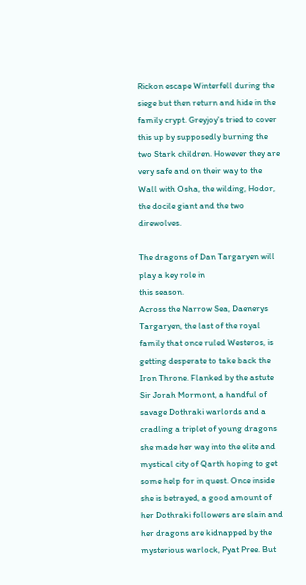Rickon escape Winterfell during the siege but then return and hide in the family crypt. Greyjoy's tried to cover this up by supposedly burning the two Stark children. However they are very safe and on their way to the Wall with Osha, the wilding, Hodor, the docile giant and the two direwolves.

The dragons of Dan Targaryen will play a key role in
this season.
Across the Narrow Sea, Daenerys Targaryen, the last of the royal family that once ruled Westeros, is getting desperate to take back the Iron Throne. Flanked by the astute Sir Jorah Mormont, a handful of savage Dothraki warlords and a cradling a triplet of young dragons she made her way into the elite and mystical city of Qarth hoping to get some help for in quest. Once inside she is betrayed, a good amount of her Dothraki followers are slain and her dragons are kidnapped by the mysterious warlock, Pyat Pree. But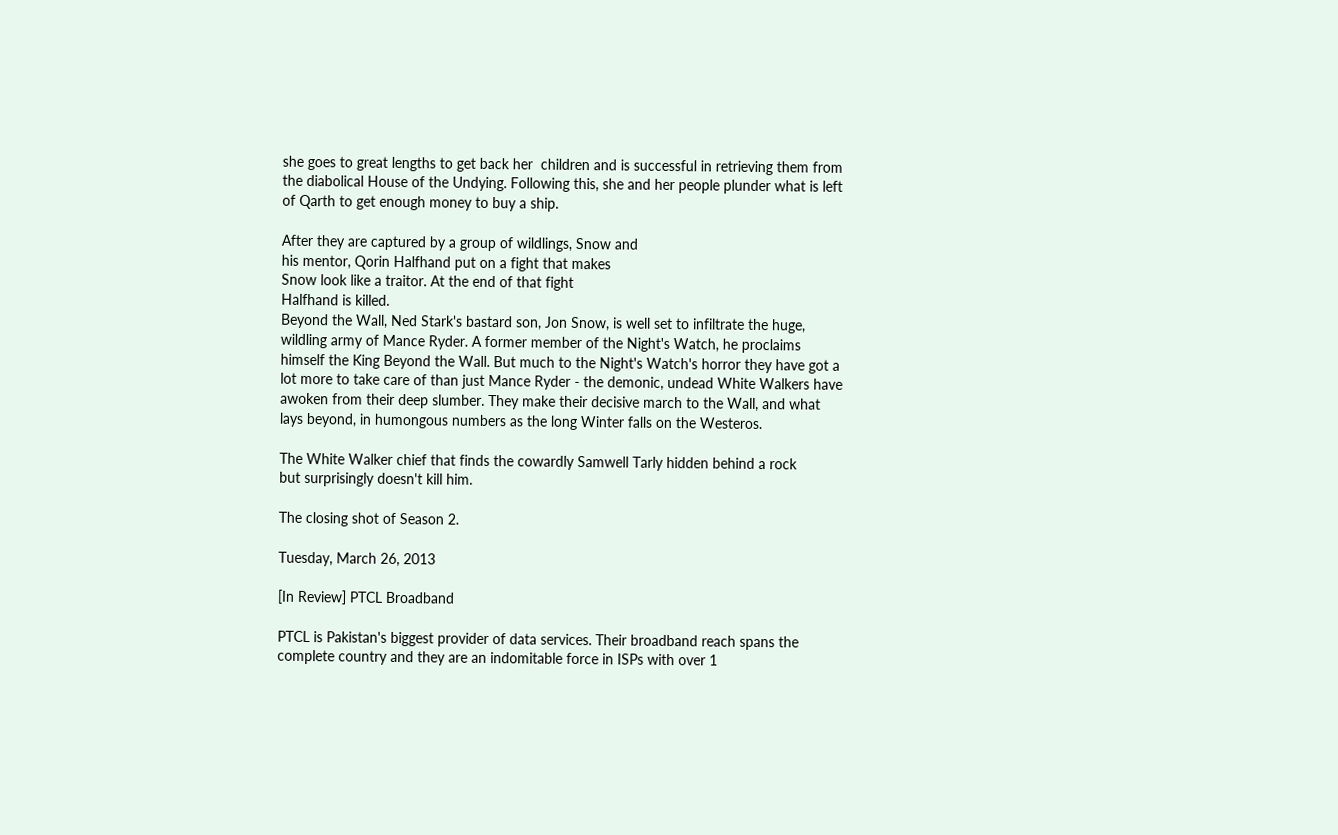she goes to great lengths to get back her  children and is successful in retrieving them from the diabolical House of the Undying. Following this, she and her people plunder what is left of Qarth to get enough money to buy a ship.

After they are captured by a group of wildlings, Snow and
his mentor, Qorin Halfhand put on a fight that makes
Snow look like a traitor. At the end of that fight
Halfhand is killed.
Beyond the Wall, Ned Stark's bastard son, Jon Snow, is well set to infiltrate the huge, wildling army of Mance Ryder. A former member of the Night's Watch, he proclaims himself the King Beyond the Wall. But much to the Night's Watch's horror they have got a lot more to take care of than just Mance Ryder - the demonic, undead White Walkers have awoken from their deep slumber. They make their decisive march to the Wall, and what lays beyond, in humongous numbers as the long Winter falls on the Westeros.

The White Walker chief that finds the cowardly Samwell Tarly hidden behind a rock
but surprisingly doesn't kill him.

The closing shot of Season 2.

Tuesday, March 26, 2013

[In Review] PTCL Broadband

PTCL is Pakistan's biggest provider of data services. Their broadband reach spans the complete country and they are an indomitable force in ISPs with over 1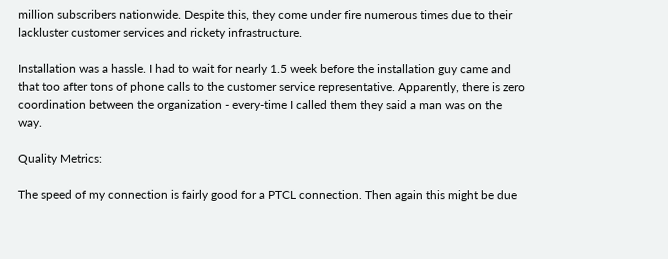million subscribers nationwide. Despite this, they come under fire numerous times due to their lackluster customer services and rickety infrastructure.

Installation was a hassle. I had to wait for nearly 1.5 week before the installation guy came and that too after tons of phone calls to the customer service representative. Apparently, there is zero coordination between the organization - every-time I called them they said a man was on the way.

Quality Metrics:

The speed of my connection is fairly good for a PTCL connection. Then again this might be due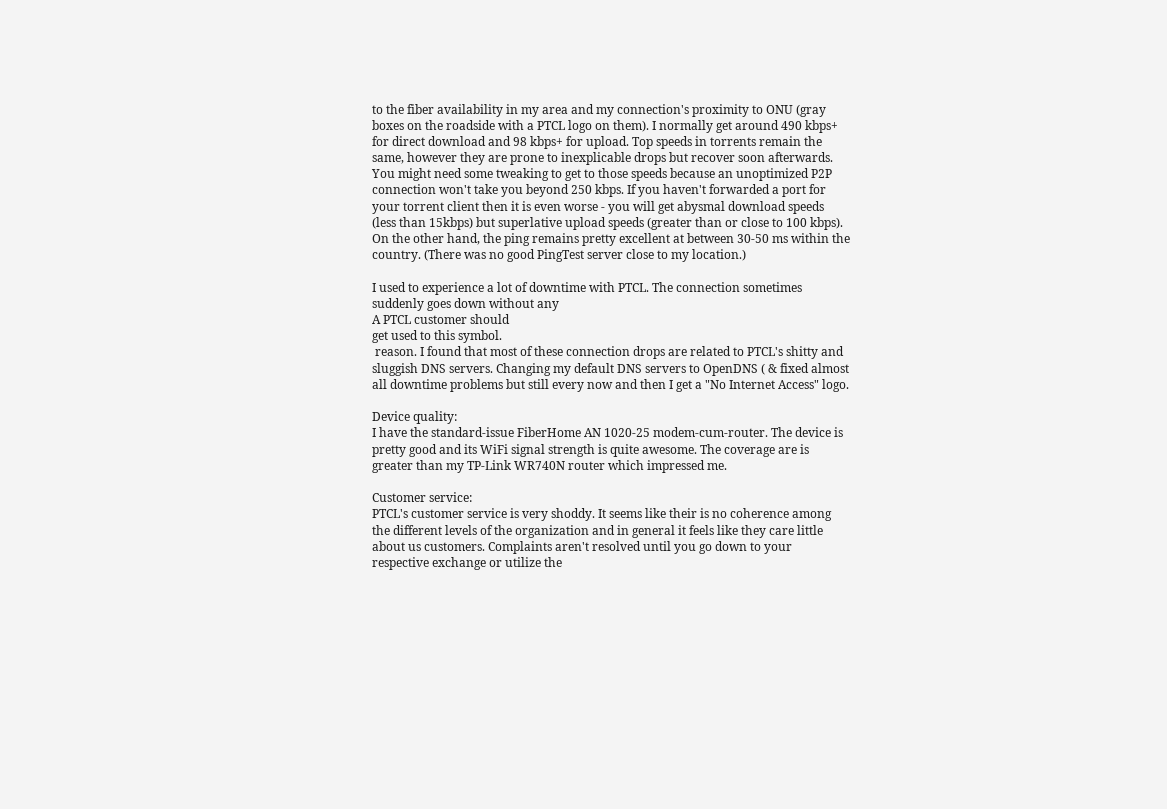to the fiber availability in my area and my connection's proximity to ONU (gray boxes on the roadside with a PTCL logo on them). I normally get around 490 kbps+ for direct download and 98 kbps+ for upload. Top speeds in torrents remain the same, however they are prone to inexplicable drops but recover soon afterwards. You might need some tweaking to get to those speeds because an unoptimized P2P connection won't take you beyond 250 kbps. If you haven't forwarded a port for your torrent client then it is even worse - you will get abysmal download speeds (less than 15kbps) but superlative upload speeds (greater than or close to 100 kbps). On the other hand, the ping remains pretty excellent at between 30-50 ms within the country. (There was no good PingTest server close to my location.)

I used to experience a lot of downtime with PTCL. The connection sometimes suddenly goes down without any
A PTCL customer should
get used to this symbol.
 reason. I found that most of these connection drops are related to PTCL's shitty and sluggish DNS servers. Changing my default DNS servers to OpenDNS ( & fixed almost all downtime problems but still every now and then I get a "No Internet Access" logo.

Device quality:
I have the standard-issue FiberHome AN 1020-25 modem-cum-router. The device is pretty good and its WiFi signal strength is quite awesome. The coverage are is greater than my TP-Link WR740N router which impressed me.

Customer service:
PTCL's customer service is very shoddy. It seems like their is no coherence among the different levels of the organization and in general it feels like they care little about us customers. Complaints aren't resolved until you go down to your respective exchange or utilize the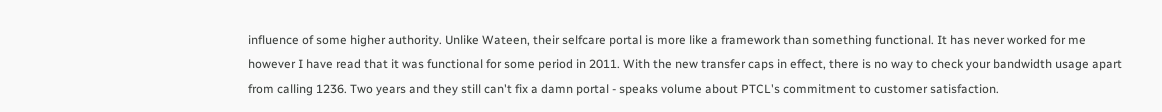influence of some higher authority. Unlike Wateen, their selfcare portal is more like a framework than something functional. It has never worked for me however I have read that it was functional for some period in 2011. With the new transfer caps in effect, there is no way to check your bandwidth usage apart from calling 1236. Two years and they still can't fix a damn portal - speaks volume about PTCL's commitment to customer satisfaction.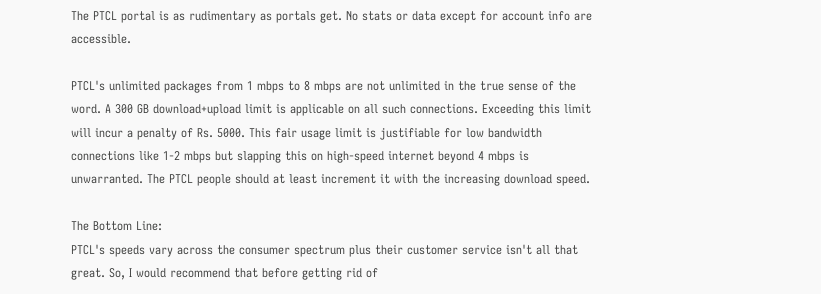The PTCL portal is as rudimentary as portals get. No stats or data except for account info are accessible.

PTCL's unlimited packages from 1 mbps to 8 mbps are not unlimited in the true sense of the word. A 300 GB download+upload limit is applicable on all such connections. Exceeding this limit will incur a penalty of Rs. 5000. This fair usage limit is justifiable for low bandwidth connections like 1-2 mbps but slapping this on high-speed internet beyond 4 mbps is unwarranted. The PTCL people should at least increment it with the increasing download speed.

The Bottom Line:
PTCL's speeds vary across the consumer spectrum plus their customer service isn't all that great. So, I would recommend that before getting rid of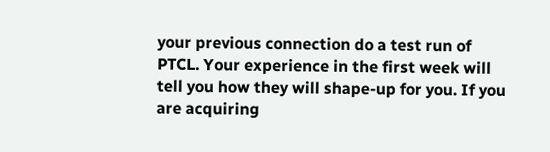your previous connection do a test run of PTCL. Your experience in the first week will tell you how they will shape-up for you. If you are acquiring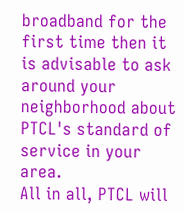broadband for the first time then it is advisable to ask around your neighborhood about PTCL's standard of service in your area.
All in all, PTCL will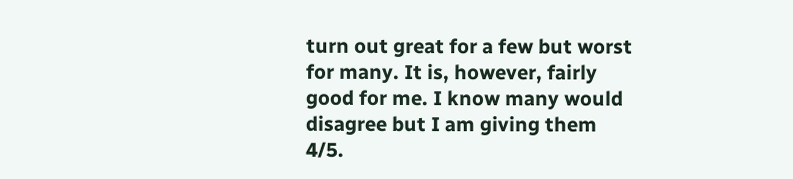turn out great for a few but worst for many. It is, however, fairly good for me. I know many would disagree but I am giving them 4/5.